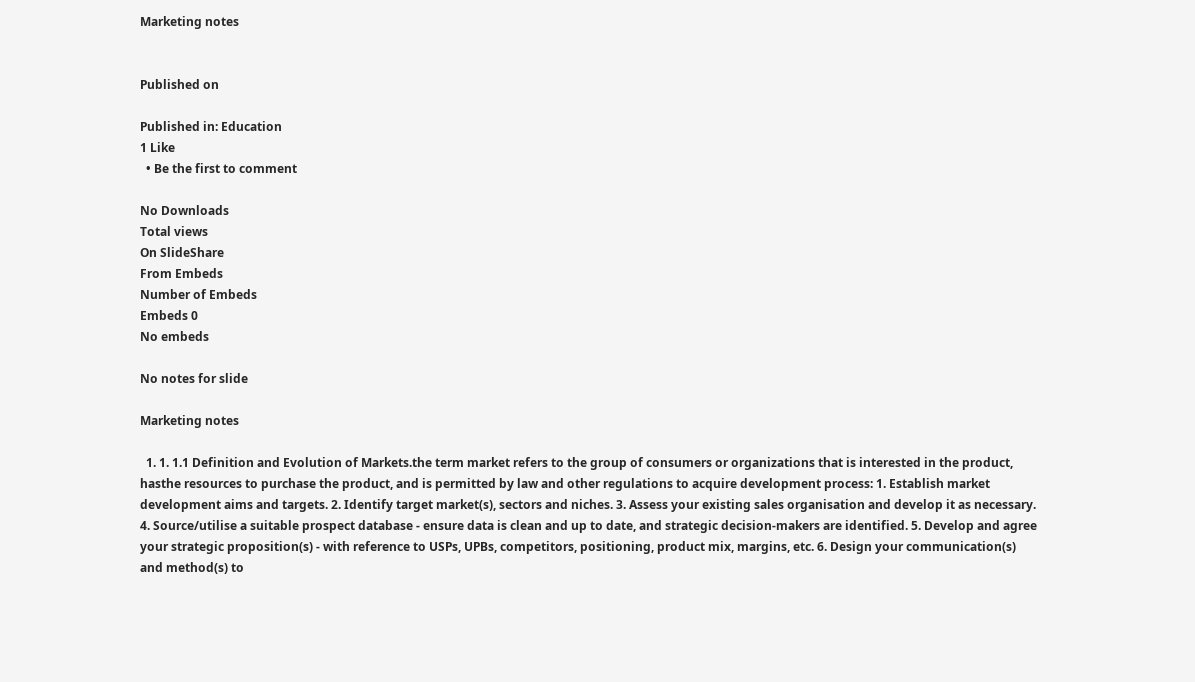Marketing notes


Published on

Published in: Education
1 Like
  • Be the first to comment

No Downloads
Total views
On SlideShare
From Embeds
Number of Embeds
Embeds 0
No embeds

No notes for slide

Marketing notes

  1. 1. 1.1 Definition and Evolution of Markets.the term market refers to the group of consumers or organizations that is interested in the product, hasthe resources to purchase the product, and is permitted by law and other regulations to acquire development process: 1. Establish market development aims and targets. 2. Identify target market(s), sectors and niches. 3. Assess your existing sales organisation and develop it as necessary. 4. Source/utilise a suitable prospect database - ensure data is clean and up to date, and strategic decision-makers are identified. 5. Develop and agree your strategic proposition(s) - with reference to USPs, UPBs, competitors, positioning, product mix, margins, etc. 6. Design your communication(s) and method(s) to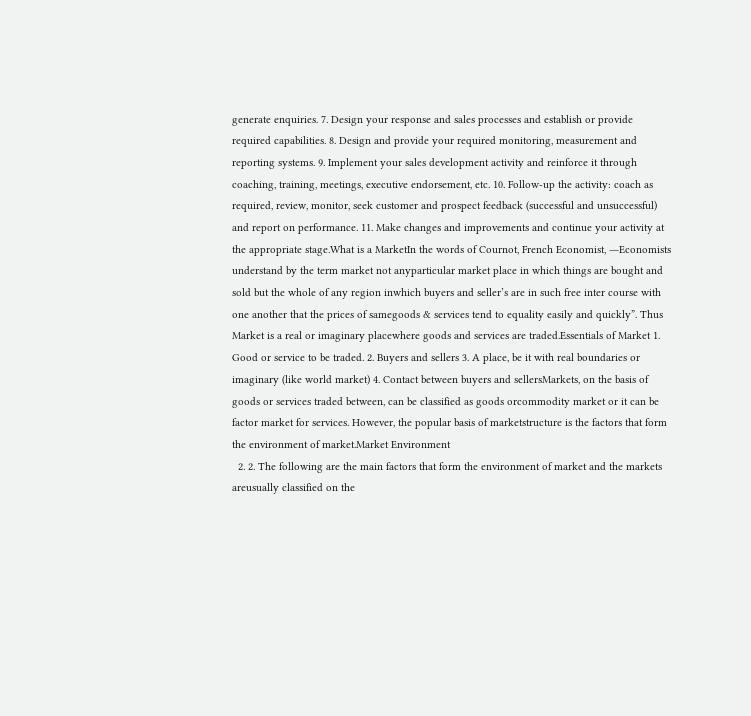generate enquiries. 7. Design your response and sales processes and establish or provide required capabilities. 8. Design and provide your required monitoring, measurement and reporting systems. 9. Implement your sales development activity and reinforce it through coaching, training, meetings, executive endorsement, etc. 10. Follow-up the activity: coach as required, review, monitor, seek customer and prospect feedback (successful and unsuccessful) and report on performance. 11. Make changes and improvements and continue your activity at the appropriate stage.What is a MarketIn the words of Cournot, French Economist, ―Economists understand by the term market not anyparticular market place in which things are bought and sold but the whole of any region inwhich buyers and seller’s are in such free inter course with one another that the prices of samegoods & services tend to equality easily and quickly”. Thus Market is a real or imaginary placewhere goods and services are traded.Essentials of Market 1. Good or service to be traded. 2. Buyers and sellers 3. A place, be it with real boundaries or imaginary (like world market) 4. Contact between buyers and sellersMarkets, on the basis of goods or services traded between, can be classified as goods orcommodity market or it can be factor market for services. However, the popular basis of marketstructure is the factors that form the environment of market.Market Environment
  2. 2. The following are the main factors that form the environment of market and the markets areusually classified on the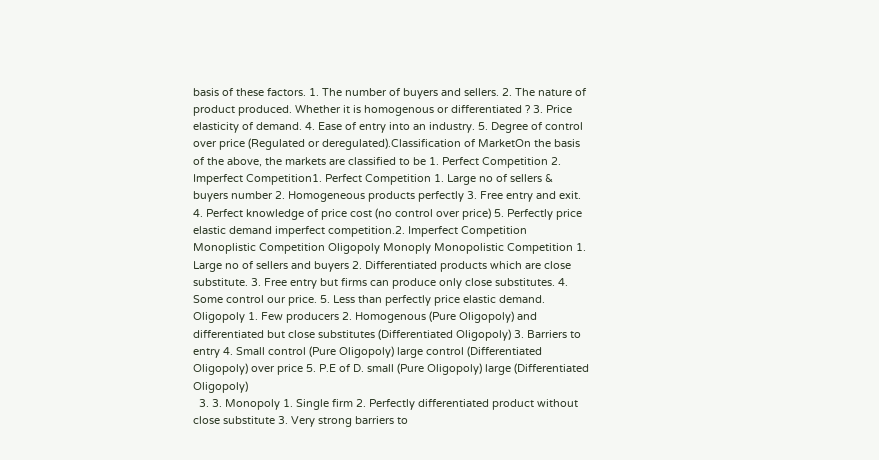basis of these factors. 1. The number of buyers and sellers. 2. The nature of product produced. Whether it is homogenous or differentiated ? 3. Price elasticity of demand. 4. Ease of entry into an industry. 5. Degree of control over price (Regulated or deregulated).Classification of MarketOn the basis of the above, the markets are classified to be 1. Perfect Competition 2. Imperfect Competition1. Perfect Competition 1. Large no of sellers & buyers number 2. Homogeneous products perfectly 3. Free entry and exit. 4. Perfect knowledge of price cost (no control over price) 5. Perfectly price elastic demand imperfect competition.2. Imperfect Competition Monoplistic Competition Oligopoly Monoply Monopolistic Competition 1. Large no of sellers and buyers 2. Differentiated products which are close substitute. 3. Free entry but firms can produce only close substitutes. 4. Some control our price. 5. Less than perfectly price elastic demand. Oligopoly 1. Few producers 2. Homogenous (Pure Oligopoly) and differentiated but close substitutes (Differentiated Oligopoly) 3. Barriers to entry 4. Small control (Pure Oligopoly) large control (Differentiated Oligopoly) over price 5. P.E of D. small (Pure Oligopoly) large (Differentiated Oligopoly)
  3. 3. Monopoly 1. Single firm 2. Perfectly differentiated product without close substitute 3. Very strong barriers to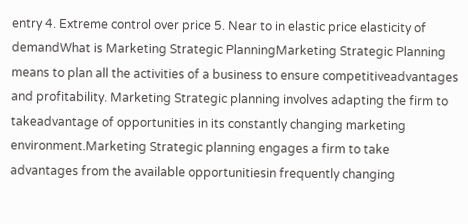entry 4. Extreme control over price 5. Near to in elastic price elasticity of demandWhat is Marketing Strategic PlanningMarketing Strategic Planning means to plan all the activities of a business to ensure competitiveadvantages and profitability. Marketing Strategic planning involves adapting the firm to takeadvantage of opportunities in its constantly changing marketing environment.Marketing Strategic planning engages a firm to take advantages from the available opportunitiesin frequently changing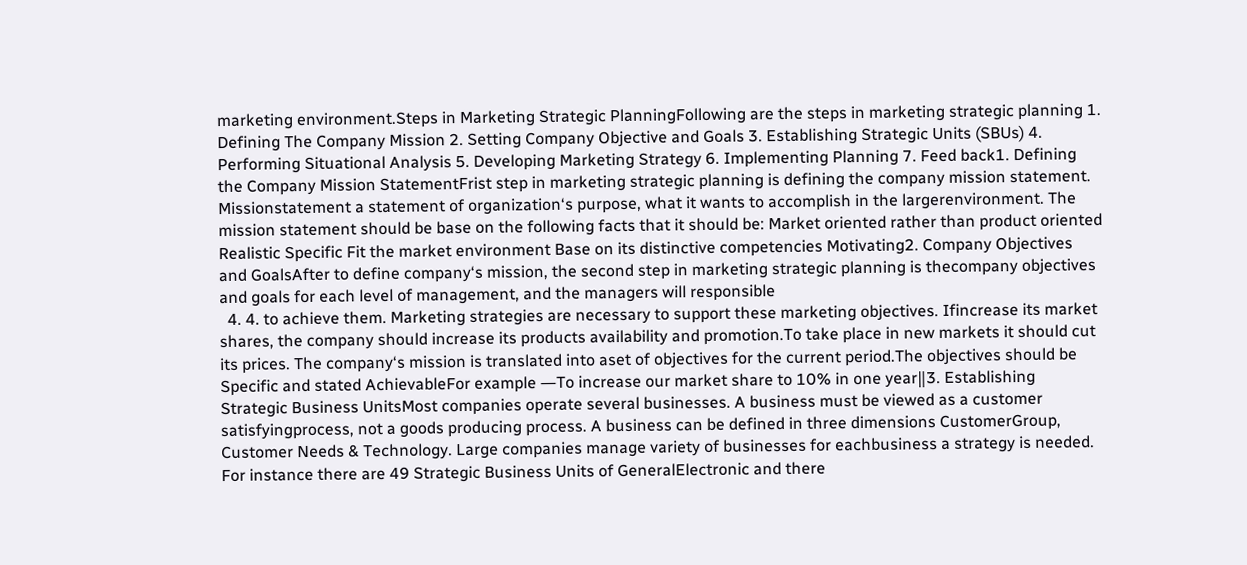marketing environment.Steps in Marketing Strategic PlanningFollowing are the steps in marketing strategic planning 1. Defining The Company Mission 2. Setting Company Objective and Goals 3. Establishing Strategic Units (SBUs) 4. Performing Situational Analysis 5. Developing Marketing Strategy 6. Implementing Planning 7. Feed back1. Defining the Company Mission StatementFrist step in marketing strategic planning is defining the company mission statement. Missionstatement a statement of organization‘s purpose, what it wants to accomplish in the largerenvironment. The mission statement should be base on the following facts that it should be: Market oriented rather than product oriented Realistic Specific Fit the market environment Base on its distinctive competencies Motivating2. Company Objectives and GoalsAfter to define company‘s mission, the second step in marketing strategic planning is thecompany objectives and goals for each level of management, and the managers will responsible
  4. 4. to achieve them. Marketing strategies are necessary to support these marketing objectives. Ifincrease its market shares, the company should increase its products availability and promotion.To take place in new markets it should cut its prices. The company‘s mission is translated into aset of objectives for the current period.The objectives should be Specific and stated AchievableFor example ―To increase our market share to 10% in one year‖3. Establishing Strategic Business UnitsMost companies operate several businesses. A business must be viewed as a customer satisfyingprocess, not a goods producing process. A business can be defined in three dimensions CustomerGroup, Customer Needs & Technology. Large companies manage variety of businesses for eachbusiness a strategy is needed. For instance there are 49 Strategic Business Units of GeneralElectronic and there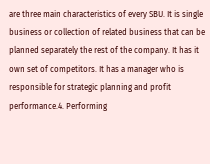are three main characteristics of every SBU. It is single business or collection of related business that can be planned separately the rest of the company. It has it own set of competitors. It has a manager who is responsible for strategic planning and profit performance.4. Performing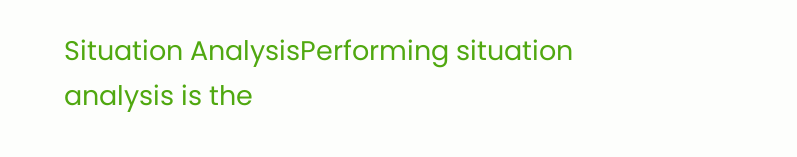Situation AnalysisPerforming situation analysis is the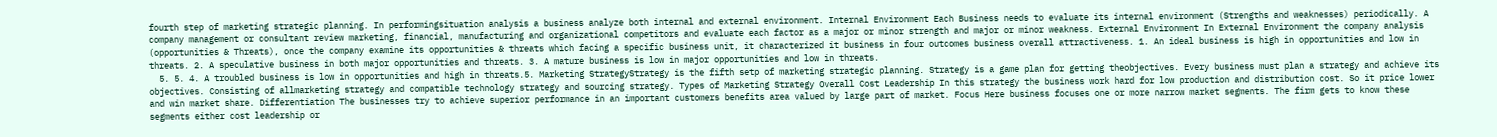fourth step of marketing strategic planning. In performingsituation analysis a business analyze both internal and external environment. Internal Environment Each Business needs to evaluate its internal environment (Strengths and weaknesses) periodically. A company management or consultant review marketing, financial, manufacturing and organizational competitors and evaluate each factor as a major or minor strength and major or minor weakness. External Environment In External Environment the company analysis (opportunities & Threats), once the company examine its opportunities & threats which facing a specific business unit, it characterized it business in four outcomes business overall attractiveness. 1. An ideal business is high in opportunities and low in threats. 2. A speculative business in both major opportunities and threats. 3. A mature business is low in major opportunities and low in threats.
  5. 5. 4. A troubled business is low in opportunities and high in threats.5. Marketing StrategyStrategy is the fifth setp of marketing strategic planning. Strategy is a game plan for getting theobjectives. Every business must plan a strategy and achieve its objectives. Consisting of allmarketing strategy and compatible technology strategy and sourcing strategy. Types of Marketing Strategy Overall Cost Leadership In this strategy the business work hard for low production and distribution cost. So it price lower and win market share. Differentiation The businesses try to achieve superior performance in an important customers benefits area valued by large part of market. Focus Here business focuses one or more narrow market segments. The firm gets to know these segments either cost leadership or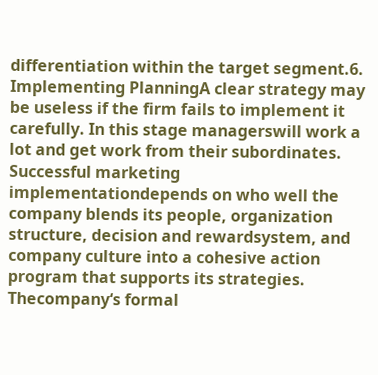differentiation within the target segment.6. Implementing PlanningA clear strategy may be useless if the firm fails to implement it carefully. In this stage managerswill work a lot and get work from their subordinates. Successful marketing implementationdepends on who well the company blends its people, organization structure, decision and rewardsystem, and company culture into a cohesive action program that supports its strategies. Thecompany‘s formal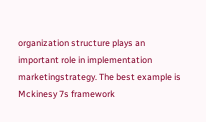organization structure plays an important role in implementation marketingstrategy. The best example is Mckinesy 7s framework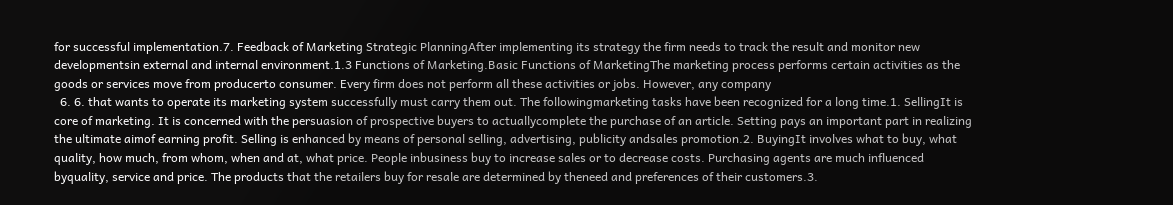for successful implementation.7. Feedback of Marketing Strategic PlanningAfter implementing its strategy the firm needs to track the result and monitor new developmentsin external and internal environment.1.3 Functions of Marketing.Basic Functions of MarketingThe marketing process performs certain activities as the goods or services move from producerto consumer. Every firm does not perform all these activities or jobs. However, any company
  6. 6. that wants to operate its marketing system successfully must carry them out. The followingmarketing tasks have been recognized for a long time.1. SellingIt is core of marketing. It is concerned with the persuasion of prospective buyers to actuallycomplete the purchase of an article. Setting pays an important part in realizing the ultimate aimof earning profit. Selling is enhanced by means of personal selling, advertising, publicity andsales promotion.2. BuyingIt involves what to buy, what quality, how much, from whom, when and at, what price. People inbusiness buy to increase sales or to decrease costs. Purchasing agents are much influenced byquality, service and price. The products that the retailers buy for resale are determined by theneed and preferences of their customers.3.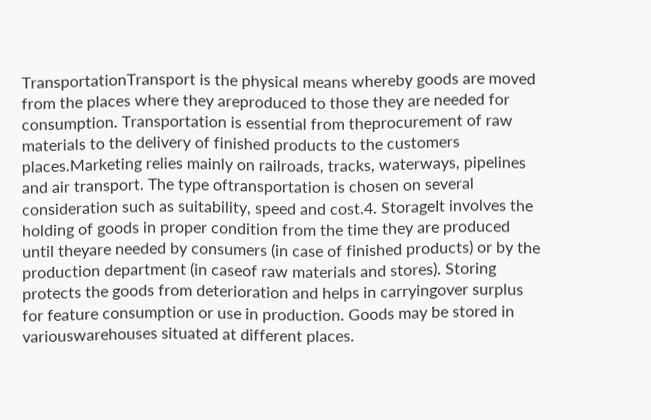TransportationTransport is the physical means whereby goods are moved from the places where they areproduced to those they are needed for consumption. Transportation is essential from theprocurement of raw materials to the delivery of finished products to the customers places.Marketing relies mainly on railroads, tracks, waterways, pipelines and air transport. The type oftransportation is chosen on several consideration such as suitability, speed and cost.4. StorageIt involves the holding of goods in proper condition from the time they are produced until theyare needed by consumers (in case of finished products) or by the production department (in caseof raw materials and stores). Storing protects the goods from deterioration and helps in carryingover surplus for feature consumption or use in production. Goods may be stored in variouswarehouses situated at different places.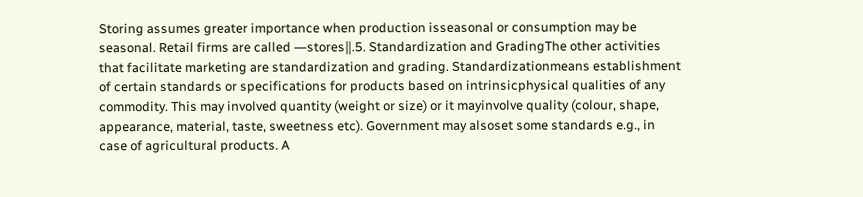Storing assumes greater importance when production isseasonal or consumption may be seasonal. Retail firms are called ―stores‖.5. Standardization and GradingThe other activities that facilitate marketing are standardization and grading. Standardizationmeans establishment of certain standards or specifications for products based on intrinsicphysical qualities of any commodity. This may involved quantity (weight or size) or it mayinvolve quality (colour, shape, appearance, material, taste, sweetness etc). Government may alsoset some standards e.g., in case of agricultural products. A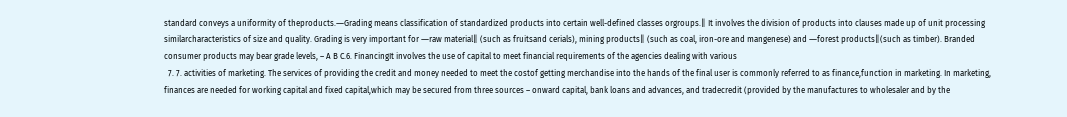standard conveys a uniformity of theproducts.―Grading means classification of standardized products into certain well-defined classes orgroups.‖ It involves the division of products into clauses made up of unit processing similarcharacteristics of size and quality. Grading is very important for ―raw material‖ (such as fruitsand cerials), mining products‖ (such as coal, iron-ore and mangenese) and ―forest products‖(such as timber). Branded consumer products may bear grade levels, – A B C.6. FinancingIt involves the use of capital to meet financial requirements of the agencies dealing with various
  7. 7. activities of marketing. The services of providing the credit and money needed to meet the costof getting merchandise into the hands of the final user is commonly referred to as finance,function in marketing. In marketing, finances are needed for working capital and fixed capital,which may be secured from three sources – onward capital, bank loans and advances, and tradecredit (provided by the manufactures to wholesaler and by the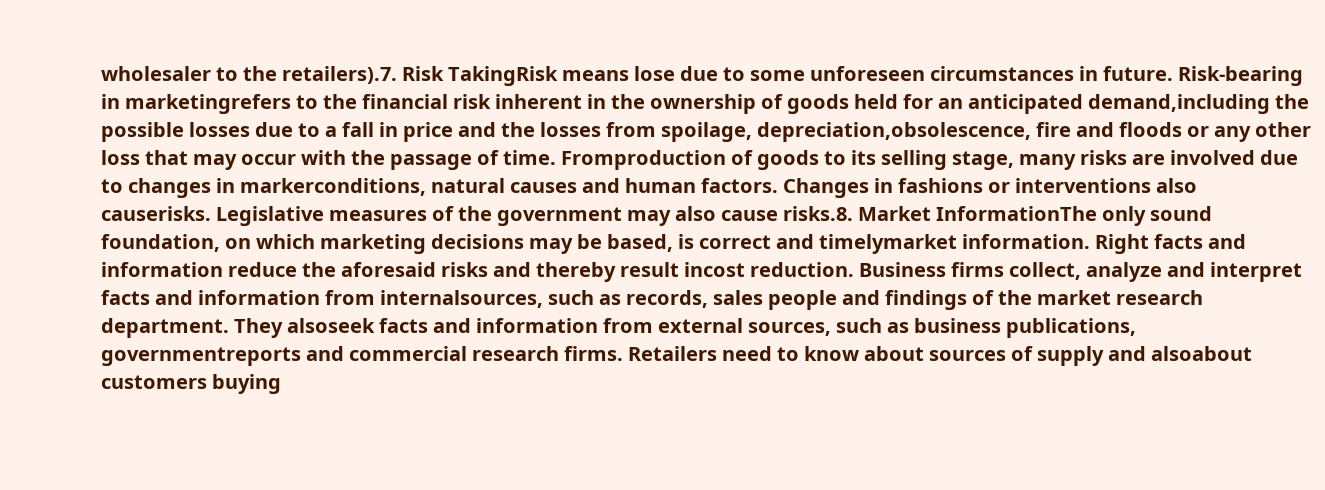wholesaler to the retailers).7. Risk TakingRisk means lose due to some unforeseen circumstances in future. Risk-bearing in marketingrefers to the financial risk inherent in the ownership of goods held for an anticipated demand,including the possible losses due to a fall in price and the losses from spoilage, depreciation,obsolescence, fire and floods or any other loss that may occur with the passage of time. Fromproduction of goods to its selling stage, many risks are involved due to changes in markerconditions, natural causes and human factors. Changes in fashions or interventions also causerisks. Legislative measures of the government may also cause risks.8. Market InformationThe only sound foundation, on which marketing decisions may be based, is correct and timelymarket information. Right facts and information reduce the aforesaid risks and thereby result incost reduction. Business firms collect, analyze and interpret facts and information from internalsources, such as records, sales people and findings of the market research department. They alsoseek facts and information from external sources, such as business publications, governmentreports and commercial research firms. Retailers need to know about sources of supply and alsoabout customers buying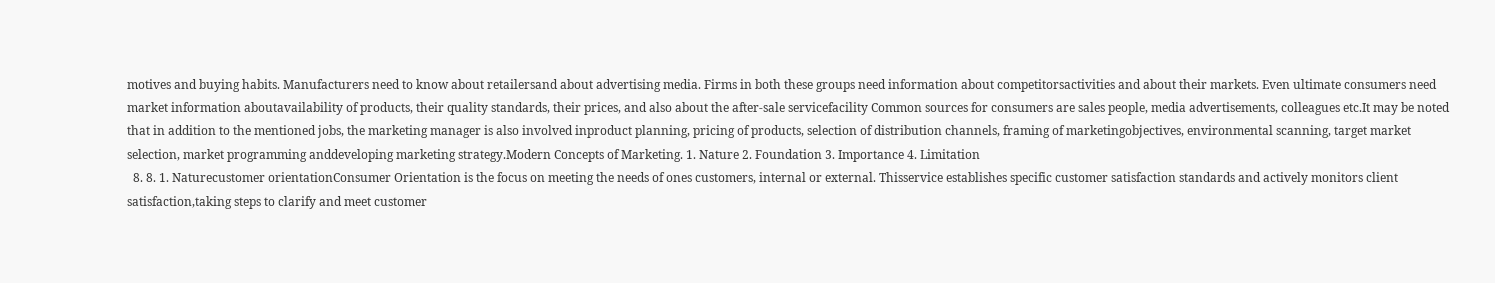motives and buying habits. Manufacturers need to know about retailersand about advertising media. Firms in both these groups need information about competitorsactivities and about their markets. Even ultimate consumers need market information aboutavailability of products, their quality standards, their prices, and also about the after-sale servicefacility Common sources for consumers are sales people, media advertisements, colleagues etc.It may be noted that in addition to the mentioned jobs, the marketing manager is also involved inproduct planning, pricing of products, selection of distribution channels, framing of marketingobjectives, environmental scanning, target market selection, market programming anddeveloping marketing strategy.Modern Concepts of Marketing. 1. Nature 2. Foundation 3. Importance 4. Limitation
  8. 8. 1. Naturecustomer orientationConsumer Orientation is the focus on meeting the needs of ones customers, internal or external. Thisservice establishes specific customer satisfaction standards and actively monitors client satisfaction,taking steps to clarify and meet customer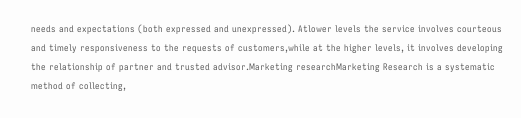needs and expectations (both expressed and unexpressed). Atlower levels the service involves courteous and timely responsiveness to the requests of customers,while at the higher levels, it involves developing the relationship of partner and trusted advisor.Marketing researchMarketing Research is a systematic method of collecting,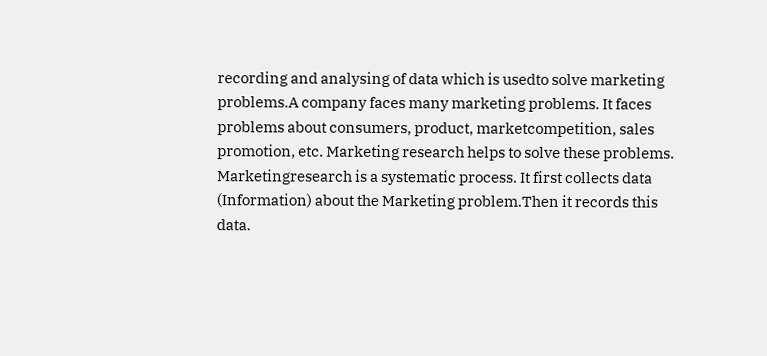recording and analysing of data which is usedto solve marketing problems.A company faces many marketing problems. It faces problems about consumers, product, marketcompetition, sales promotion, etc. Marketing research helps to solve these problems. Marketingresearch is a systematic process. It first collects data (Information) about the Marketing problem.Then it records this data.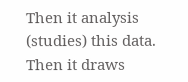Then it analysis (studies) this data. Then it draws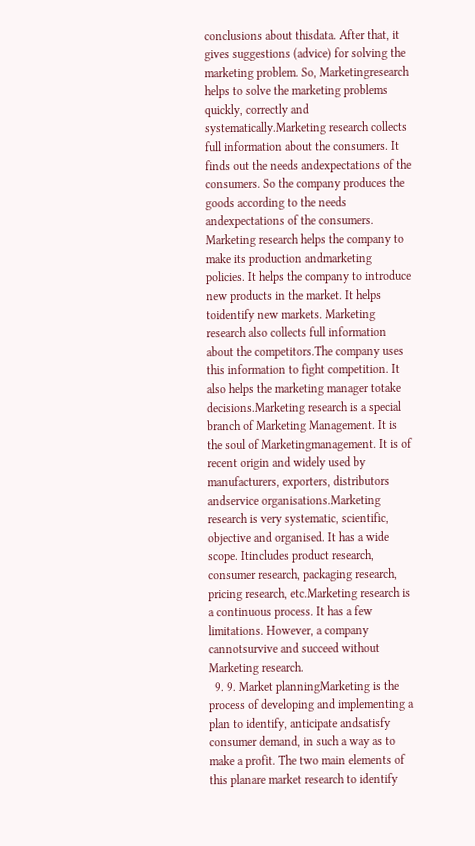conclusions about thisdata. After that, it gives suggestions (advice) for solving the marketing problem. So, Marketingresearch helps to solve the marketing problems quickly, correctly and systematically.Marketing research collects full information about the consumers. It finds out the needs andexpectations of the consumers. So the company produces the goods according to the needs andexpectations of the consumers. Marketing research helps the company to make its production andmarketing policies. It helps the company to introduce new products in the market. It helps toidentify new markets. Marketing research also collects full information about the competitors.The company uses this information to fight competition. It also helps the marketing manager totake decisions.Marketing research is a special branch of Marketing Management. It is the soul of Marketingmanagement. It is of recent origin and widely used by manufacturers, exporters, distributors andservice organisations.Marketing research is very systematic, scientific, objective and organised. It has a wide scope. Itincludes product research, consumer research, packaging research, pricing research, etc.Marketing research is a continuous process. It has a few limitations. However, a company cannotsurvive and succeed without Marketing research.
  9. 9. Market planningMarketing is the process of developing and implementing a plan to identify, anticipate andsatisfy consumer demand, in such a way as to make a profit. The two main elements of this planare market research to identify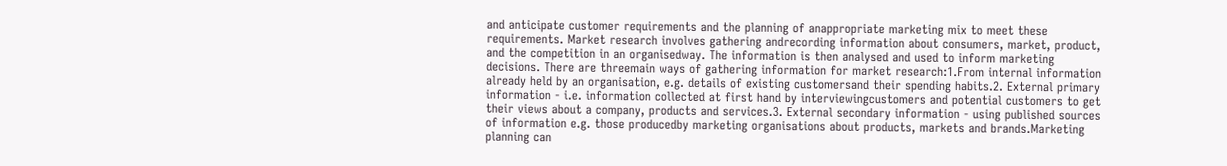and anticipate customer requirements and the planning of anappropriate marketing mix to meet these requirements. Market research involves gathering andrecording information about consumers, market, product, and the competition in an organisedway. The information is then analysed and used to inform marketing decisions. There are threemain ways of gathering information for market research:1.From internal information already held by an organisation, e.g. details of existing customersand their spending habits.2. External primary information - i.e. information collected at first hand by interviewingcustomers and potential customers to get their views about a company, products and services.3. External secondary information - using published sources of information e.g. those producedby marketing organisations about products, markets and brands.Marketing planning can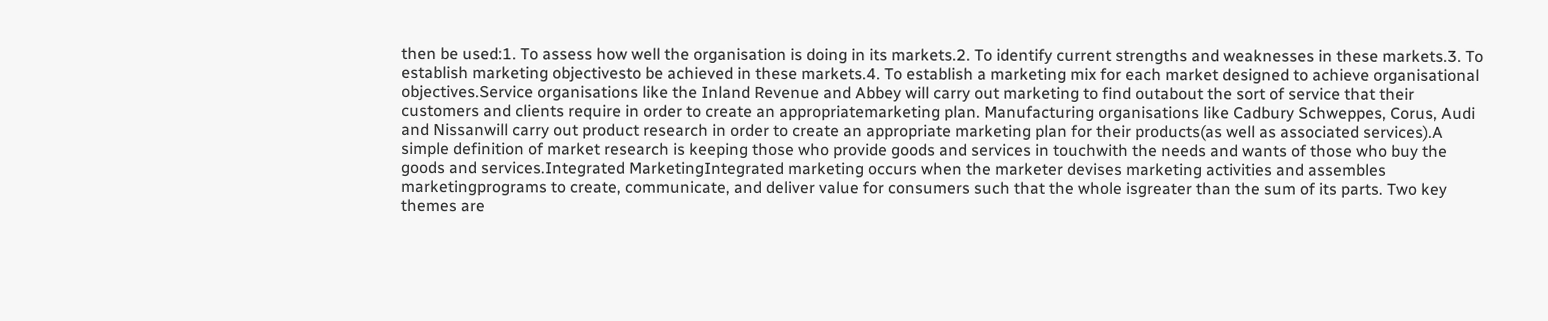then be used:1. To assess how well the organisation is doing in its markets.2. To identify current strengths and weaknesses in these markets.3. To establish marketing objectivesto be achieved in these markets.4. To establish a marketing mix for each market designed to achieve organisational objectives.Service organisations like the Inland Revenue and Abbey will carry out marketing to find outabout the sort of service that their customers and clients require in order to create an appropriatemarketing plan. Manufacturing organisations like Cadbury Schweppes, Corus, Audi and Nissanwill carry out product research in order to create an appropriate marketing plan for their products(as well as associated services).A simple definition of market research is keeping those who provide goods and services in touchwith the needs and wants of those who buy the goods and services.Integrated MarketingIntegrated marketing occurs when the marketer devises marketing activities and assembles marketingprograms to create, communicate, and deliver value for consumers such that the whole isgreater than the sum of its parts. Two key themes are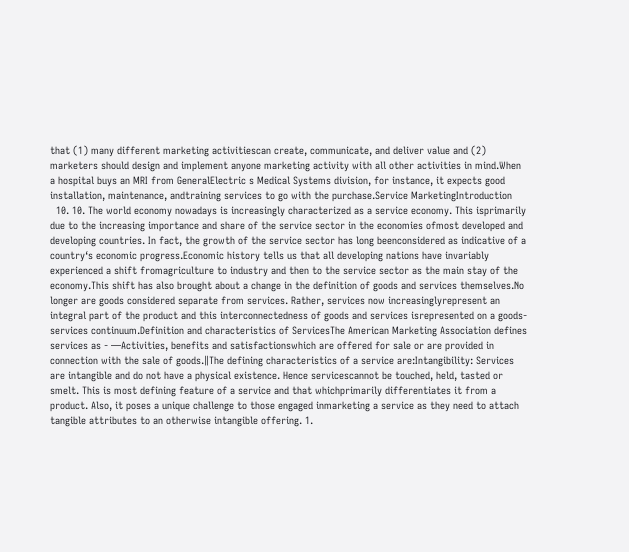that (1) many different marketing activitiescan create, communicate, and deliver value and (2) marketers should design and implement anyone marketing activity with all other activities in mind.When a hospital buys an MRI from GeneralElectric s Medical Systems division, for instance, it expects good installation, maintenance, andtraining services to go with the purchase.Service MarketingIntroduction
  10. 10. The world economy nowadays is increasingly characterized as a service economy. This isprimarily due to the increasing importance and share of the service sector in the economies ofmost developed and developing countries. In fact, the growth of the service sector has long beenconsidered as indicative of a country‘s economic progress.Economic history tells us that all developing nations have invariably experienced a shift fromagriculture to industry and then to the service sector as the main stay of the economy.This shift has also brought about a change in the definition of goods and services themselves.No longer are goods considered separate from services. Rather, services now increasinglyrepresent an integral part of the product and this interconnectedness of goods and services isrepresented on a goods-services continuum.Definition and characteristics of ServicesThe American Marketing Association defines services as - ―Activities, benefits and satisfactionswhich are offered for sale or are provided in connection with the sale of goods.‖The defining characteristics of a service are:Intangibility: Services are intangible and do not have a physical existence. Hence servicescannot be touched, held, tasted or smelt. This is most defining feature of a service and that whichprimarily differentiates it from a product. Also, it poses a unique challenge to those engaged inmarketing a service as they need to attach tangible attributes to an otherwise intangible offering. 1.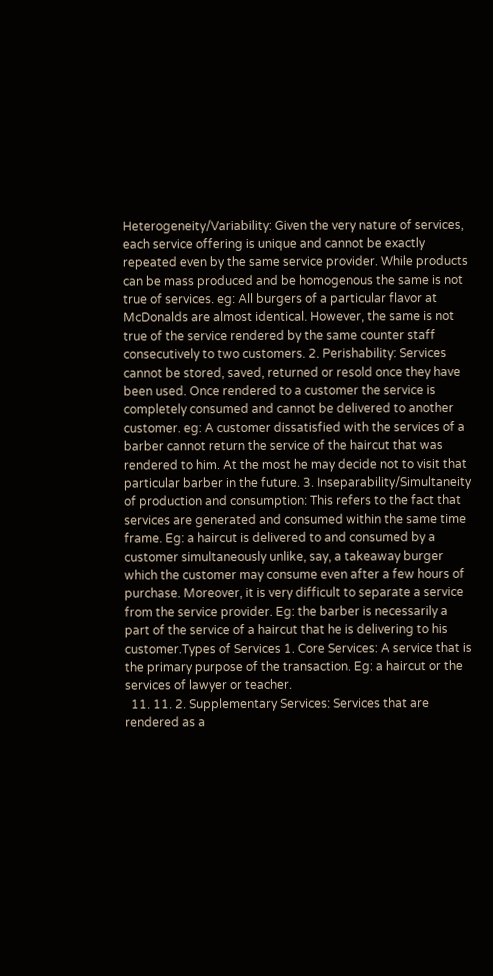Heterogeneity/Variability: Given the very nature of services, each service offering is unique and cannot be exactly repeated even by the same service provider. While products can be mass produced and be homogenous the same is not true of services. eg: All burgers of a particular flavor at McDonalds are almost identical. However, the same is not true of the service rendered by the same counter staff consecutively to two customers. 2. Perishability: Services cannot be stored, saved, returned or resold once they have been used. Once rendered to a customer the service is completely consumed and cannot be delivered to another customer. eg: A customer dissatisfied with the services of a barber cannot return the service of the haircut that was rendered to him. At the most he may decide not to visit that particular barber in the future. 3. Inseparability/Simultaneity of production and consumption: This refers to the fact that services are generated and consumed within the same time frame. Eg: a haircut is delivered to and consumed by a customer simultaneously unlike, say, a takeaway burger which the customer may consume even after a few hours of purchase. Moreover, it is very difficult to separate a service from the service provider. Eg: the barber is necessarily a part of the service of a haircut that he is delivering to his customer.Types of Services 1. Core Services: A service that is the primary purpose of the transaction. Eg: a haircut or the services of lawyer or teacher.
  11. 11. 2. Supplementary Services: Services that are rendered as a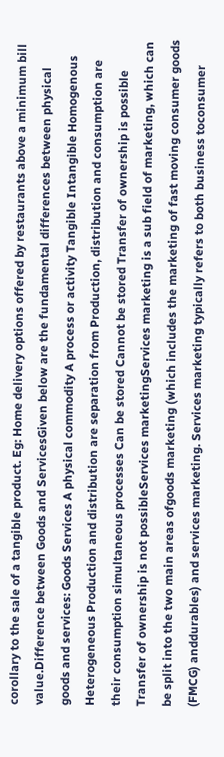corollary to the sale of a tangible product. Eg: Home delivery options offered by restaurants above a minimum bill value.Difference between Goods and ServicesGiven below are the fundamental differences between physical goods and services: Goods Services A physical commodity A process or activity Tangible Intangible Homogenous Heterogeneous Production and distribution are separation from Production, distribution and consumption are their consumption simultaneous processes Can be stored Cannot be stored Transfer of ownership is possible Transfer of ownership is not possibleServices marketingServices marketing is a sub field of marketing, which can be split into the two main areas ofgoods marketing (which includes the marketing of fast moving consumer goods (FMCG) anddurables) and services marketing. Services marketing typically refers to both business toconsumer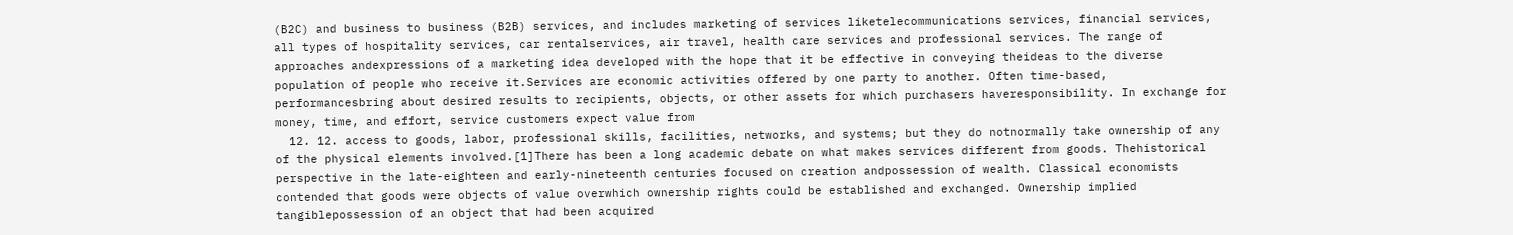(B2C) and business to business (B2B) services, and includes marketing of services liketelecommunications services, financial services, all types of hospitality services, car rentalservices, air travel, health care services and professional services. The range of approaches andexpressions of a marketing idea developed with the hope that it be effective in conveying theideas to the diverse population of people who receive it.Services are economic activities offered by one party to another. Often time-based, performancesbring about desired results to recipients, objects, or other assets for which purchasers haveresponsibility. In exchange for money, time, and effort, service customers expect value from
  12. 12. access to goods, labor, professional skills, facilities, networks, and systems; but they do notnormally take ownership of any of the physical elements involved.[1]There has been a long academic debate on what makes services different from goods. Thehistorical perspective in the late-eighteen and early-nineteenth centuries focused on creation andpossession of wealth. Classical economists contended that goods were objects of value overwhich ownership rights could be established and exchanged. Ownership implied tangiblepossession of an object that had been acquired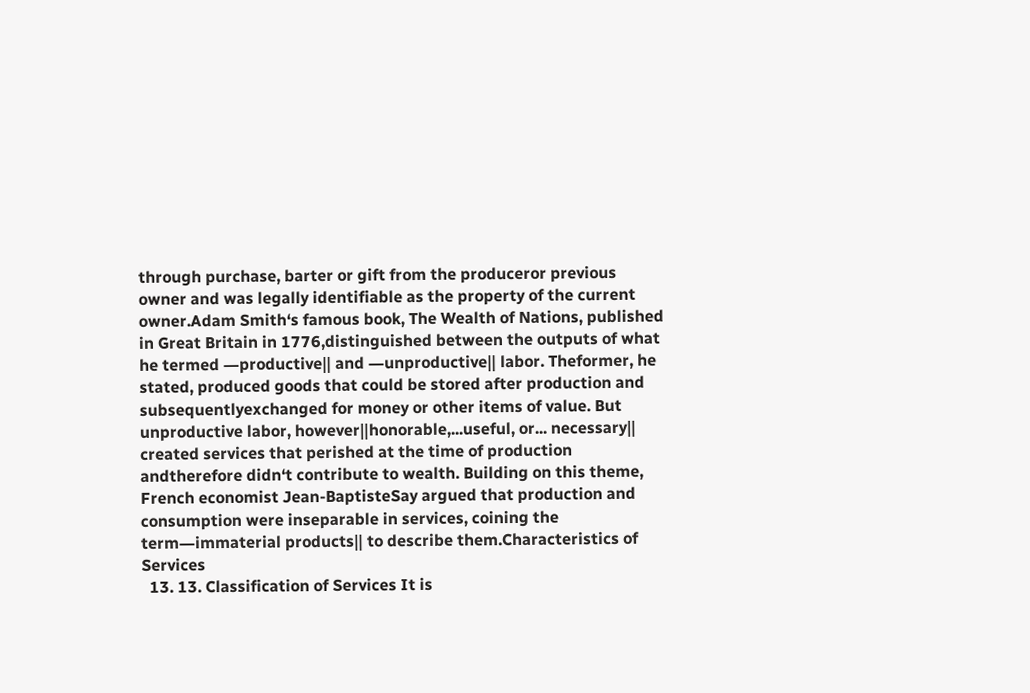through purchase, barter or gift from the produceror previous owner and was legally identifiable as the property of the current owner.Adam Smith‘s famous book, The Wealth of Nations, published in Great Britain in 1776,distinguished between the outputs of what he termed ―productive‖ and ―unproductive‖ labor. Theformer, he stated, produced goods that could be stored after production and subsequentlyexchanged for money or other items of value. But unproductive labor, however‖honorable,...useful, or... necessary‖ created services that perished at the time of production andtherefore didn‘t contribute to wealth. Building on this theme, French economist Jean-BaptisteSay argued that production and consumption were inseparable in services, coining the term―immaterial products‖ to describe them.Characteristics of Services
  13. 13. Classification of Services It is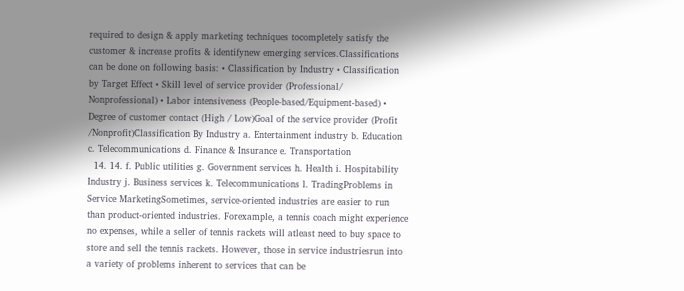required to design & apply marketing techniques tocompletely satisfy the customer & increase profits & identifynew emerging services.Classifications can be done on following basis: • Classification by Industry • Classification by Target Effect • Skill level of service provider (Professional/ Nonprofessional) • Labor intensiveness (People-based/Equipment-based) • Degree of customer contact (High / Low)Goal of the service provider (Profit /Nonprofit)Classification By Industry a. Entertainment industry b. Education c. Telecommunications d. Finance & Insurance e. Transportation
  14. 14. f. Public utilities g. Government services h. Health i. Hospitability Industry j. Business services k. Telecommunications l. TradingProblems in Service MarketingSometimes, service-oriented industries are easier to run than product-oriented industries. Forexample, a tennis coach might experience no expenses, while a seller of tennis rackets will atleast need to buy space to store and sell the tennis rackets. However, those in service industriesrun into a variety of problems inherent to services that can be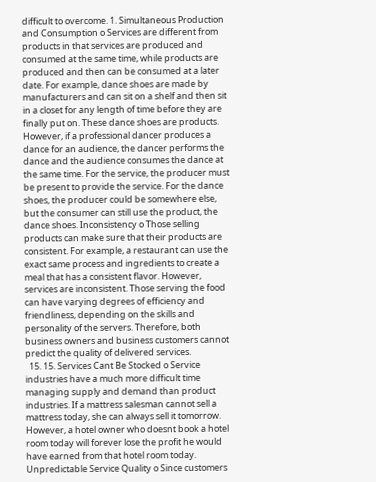difficult to overcome. 1. Simultaneous Production and Consumption o Services are different from products in that services are produced and consumed at the same time, while products are produced and then can be consumed at a later date. For example, dance shoes are made by manufacturers and can sit on a shelf and then sit in a closet for any length of time before they are finally put on. These dance shoes are products. However, if a professional dancer produces a dance for an audience, the dancer performs the dance and the audience consumes the dance at the same time. For the service, the producer must be present to provide the service. For the dance shoes, the producer could be somewhere else, but the consumer can still use the product, the dance shoes. Inconsistency o Those selling products can make sure that their products are consistent. For example, a restaurant can use the exact same process and ingredients to create a meal that has a consistent flavor. However, services are inconsistent. Those serving the food can have varying degrees of efficiency and friendliness, depending on the skills and personality of the servers. Therefore, both business owners and business customers cannot predict the quality of delivered services.
  15. 15. Services Cant Be Stocked o Service industries have a much more difficult time managing supply and demand than product industries. If a mattress salesman cannot sell a mattress today, she can always sell it tomorrow. However, a hotel owner who doesnt book a hotel room today will forever lose the profit he would have earned from that hotel room today. Unpredictable Service Quality o Since customers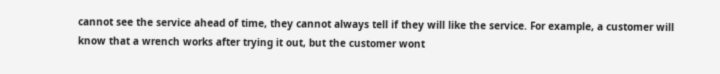cannot see the service ahead of time, they cannot always tell if they will like the service. For example, a customer will know that a wrench works after trying it out, but the customer wont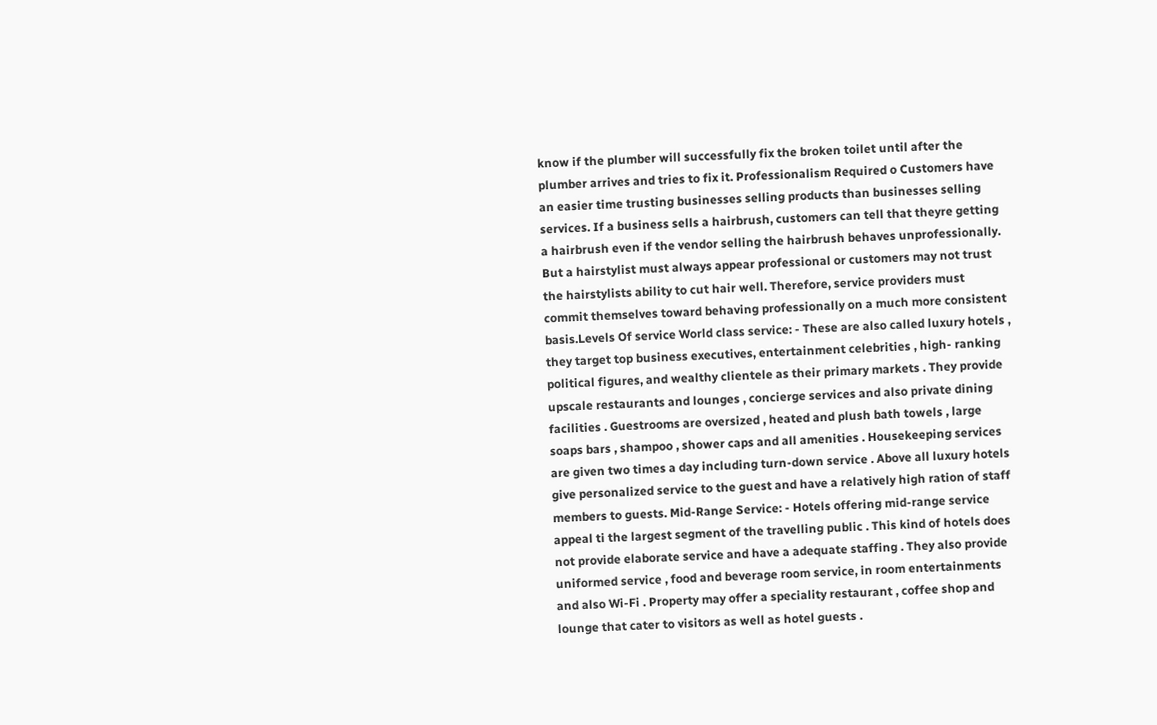know if the plumber will successfully fix the broken toilet until after the plumber arrives and tries to fix it. Professionalism Required o Customers have an easier time trusting businesses selling products than businesses selling services. If a business sells a hairbrush, customers can tell that theyre getting a hairbrush even if the vendor selling the hairbrush behaves unprofessionally. But a hairstylist must always appear professional or customers may not trust the hairstylists ability to cut hair well. Therefore, service providers must commit themselves toward behaving professionally on a much more consistent basis.Levels Of service World class service: - These are also called luxury hotels , they target top business executives, entertainment celebrities , high- ranking political figures, and wealthy clientele as their primary markets . They provide upscale restaurants and lounges , concierge services and also private dining facilities . Guestrooms are oversized , heated and plush bath towels , large soaps bars , shampoo , shower caps and all amenities . Housekeeping services are given two times a day including turn-down service . Above all luxury hotels give personalized service to the guest and have a relatively high ration of staff members to guests. Mid-Range Service: - Hotels offering mid-range service appeal ti the largest segment of the travelling public . This kind of hotels does not provide elaborate service and have a adequate staffing . They also provide uniformed service , food and beverage room service, in room entertainments and also Wi-Fi . Property may offer a speciality restaurant , coffee shop and lounge that cater to visitors as well as hotel guests .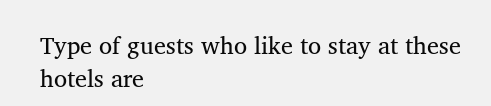Type of guests who like to stay at these hotels are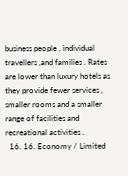business people , individual travellers ,and families . Rates are lower than luxury hotels as they provide fewer services , smaller rooms and a smaller range of facilities and recreational activities .
  16. 16. Economy / Limited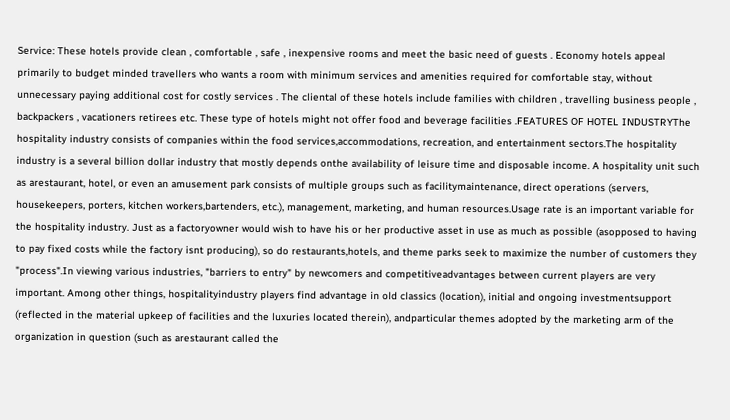Service: These hotels provide clean , comfortable , safe , inexpensive rooms and meet the basic need of guests . Economy hotels appeal primarily to budget minded travellers who wants a room with minimum services and amenities required for comfortable stay, without unnecessary paying additional cost for costly services . The cliental of these hotels include families with children , travelling business people , backpackers , vacationers retirees etc. These type of hotels might not offer food and beverage facilities .FEATURES OF HOTEL INDUSTRYThe hospitality industry consists of companies within the food services,accommodations, recreation, and entertainment sectors.The hospitality industry is a several billion dollar industry that mostly depends onthe availability of leisure time and disposable income. A hospitality unit such as arestaurant, hotel, or even an amusement park consists of multiple groups such as facilitymaintenance, direct operations (servers, housekeepers, porters, kitchen workers,bartenders, etc.), management, marketing, and human resources.Usage rate is an important variable for the hospitality industry. Just as a factoryowner would wish to have his or her productive asset in use as much as possible (asopposed to having to pay fixed costs while the factory isnt producing), so do restaurants,hotels, and theme parks seek to maximize the number of customers they "process".In viewing various industries, "barriers to entry" by newcomers and competitiveadvantages between current players are very important. Among other things, hospitalityindustry players find advantage in old classics (location), initial and ongoing investmentsupport (reflected in the material upkeep of facilities and the luxuries located therein), andparticular themes adopted by the marketing arm of the organization in question (such as arestaurant called the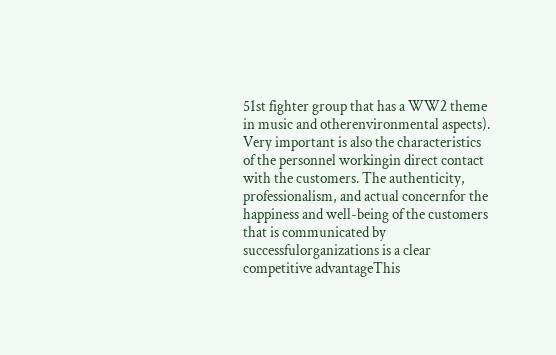51st fighter group that has a WW2 theme in music and otherenvironmental aspects). Very important is also the characteristics of the personnel workingin direct contact with the customers. The authenticity, professionalism, and actual concernfor the happiness and well-being of the customers that is communicated by successfulorganizations is a clear competitive advantageThis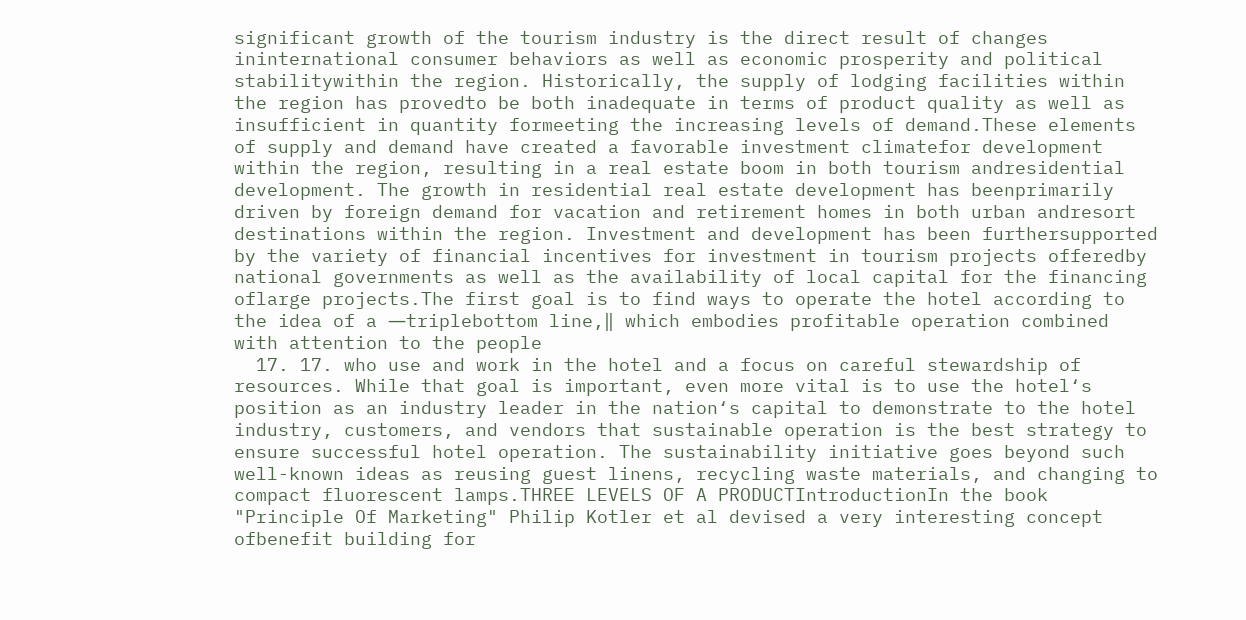significant growth of the tourism industry is the direct result of changes ininternational consumer behaviors as well as economic prosperity and political stabilitywithin the region. Historically, the supply of lodging facilities within the region has provedto be both inadequate in terms of product quality as well as insufficient in quantity formeeting the increasing levels of demand.These elements of supply and demand have created a favorable investment climatefor development within the region, resulting in a real estate boom in both tourism andresidential development. The growth in residential real estate development has beenprimarily driven by foreign demand for vacation and retirement homes in both urban andresort destinations within the region. Investment and development has been furthersupported by the variety of financial incentives for investment in tourism projects offeredby national governments as well as the availability of local capital for the financing oflarge projects.The first goal is to find ways to operate the hotel according to the idea of a ―triplebottom line,‖ which embodies profitable operation combined with attention to the people
  17. 17. who use and work in the hotel and a focus on careful stewardship of resources. While that goal is important, even more vital is to use the hotel‘s position as an industry leader in the nation‘s capital to demonstrate to the hotel industry, customers, and vendors that sustainable operation is the best strategy to ensure successful hotel operation. The sustainability initiative goes beyond such well-known ideas as reusing guest linens, recycling waste materials, and changing to compact fluorescent lamps.THREE LEVELS OF A PRODUCTIntroductionIn the book "Principle Of Marketing" Philip Kotler et al devised a very interesting concept ofbenefit building for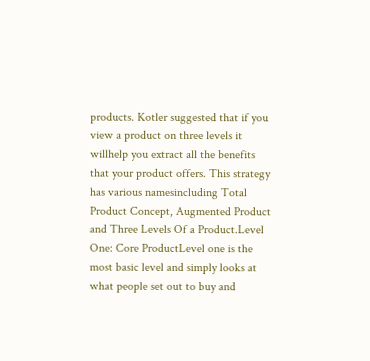products. Kotler suggested that if you view a product on three levels it willhelp you extract all the benefits that your product offers. This strategy has various namesincluding Total Product Concept, Augmented Product and Three Levels Of a Product.Level One: Core ProductLevel one is the most basic level and simply looks at what people set out to buy and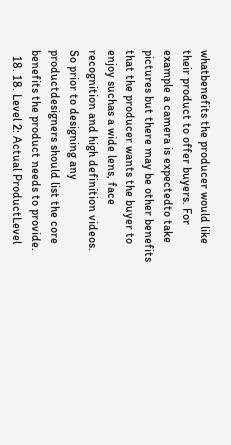whatbenefits the producer would like their product to offer buyers. For example a camera is expectedto take pictures but there may be other benefits that the producer wants the buyer to enjoy suchas a wide lens, face recognition and high definition videos. So prior to designing any productdesigners should list the core benefits the product needs to provide.
  18. 18. Level 2: Actual ProductLevel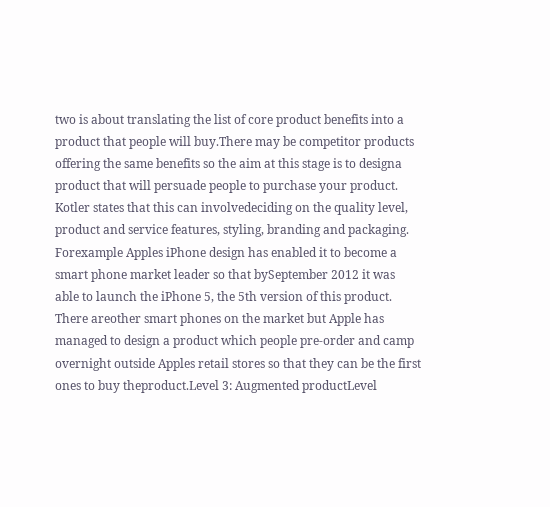two is about translating the list of core product benefits into a product that people will buy.There may be competitor products offering the same benefits so the aim at this stage is to designa product that will persuade people to purchase your product. Kotler states that this can involvedeciding on the quality level, product and service features, styling, branding and packaging. Forexample Apples iPhone design has enabled it to become a smart phone market leader so that bySeptember 2012 it was able to launch the iPhone 5, the 5th version of this product. There areother smart phones on the market but Apple has managed to design a product which people pre-order and camp overnight outside Apples retail stores so that they can be the first ones to buy theproduct.Level 3: Augmented productLevel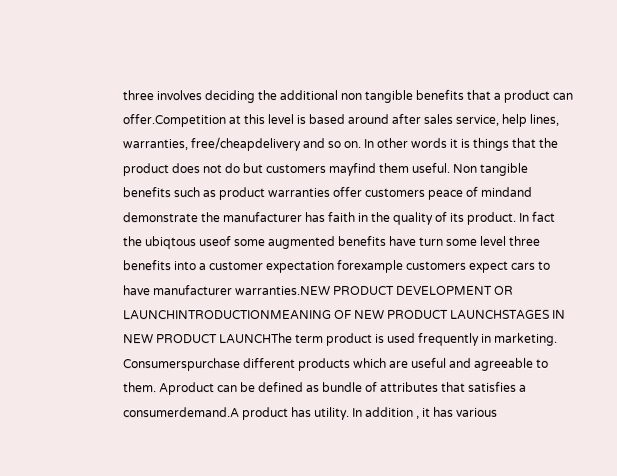three involves deciding the additional non tangible benefits that a product can offer.Competition at this level is based around after sales service, help lines, warranties, free/cheapdelivery and so on. In other words it is things that the product does not do but customers mayfind them useful. Non tangible benefits such as product warranties offer customers peace of mindand demonstrate the manufacturer has faith in the quality of its product. In fact the ubiqtous useof some augmented benefits have turn some level three benefits into a customer expectation forexample customers expect cars to have manufacturer warranties.NEW PRODUCT DEVELOPMENT OR LAUNCHINTRODUCTIONMEANING OF NEW PRODUCT LAUNCHSTAGES IN NEW PRODUCT LAUNCHThe term product is used frequently in marketing. Consumerspurchase different products which are useful and agreeable to them. Aproduct can be defined as bundle of attributes that satisfies a consumerdemand.A product has utility. In addition , it has various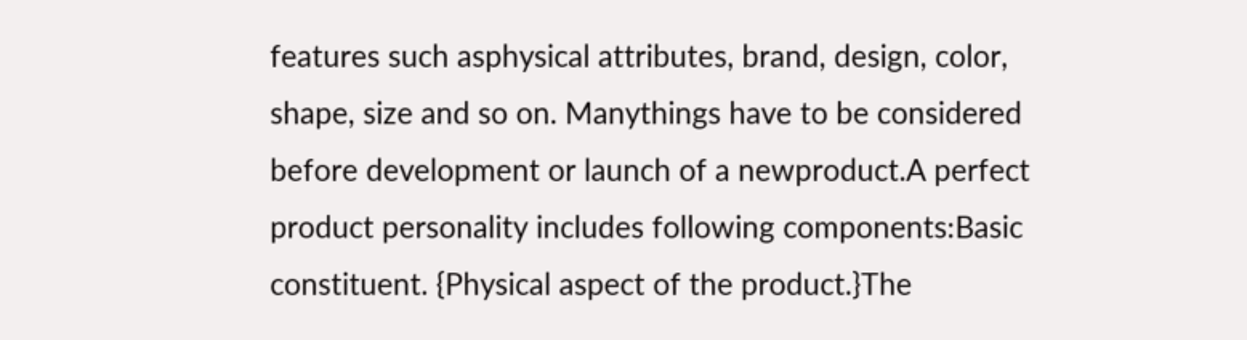features such asphysical attributes, brand, design, color, shape, size and so on. Manythings have to be considered before development or launch of a newproduct.A perfect product personality includes following components:Basic constituent. {Physical aspect of the product.}The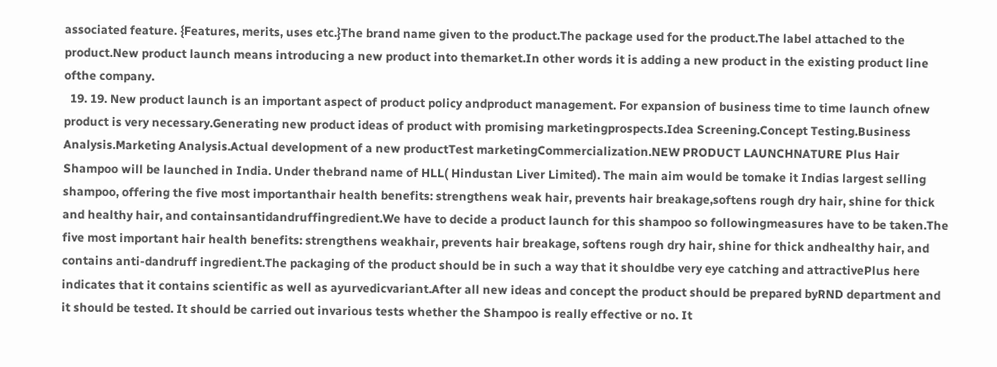associated feature. {Features, merits, uses etc.}The brand name given to the product.The package used for the product.The label attached to the product.New product launch means introducing a new product into themarket.In other words it is adding a new product in the existing product line ofthe company.
  19. 19. New product launch is an important aspect of product policy andproduct management. For expansion of business time to time launch ofnew product is very necessary.Generating new product ideas of product with promising marketingprospects.Idea Screening.Concept Testing.Business Analysis.Marketing Analysis.Actual development of a new productTest marketingCommercialization.NEW PRODUCT LAUNCHNATURE Plus Hair Shampoo will be launched in India. Under thebrand name of HLL( Hindustan Liver Limited). The main aim would be tomake it Indias largest selling shampoo, offering the five most importanthair health benefits: strengthens weak hair, prevents hair breakage,softens rough dry hair, shine for thick and healthy hair, and containsantidandruffingredient.We have to decide a product launch for this shampoo so followingmeasures have to be taken.The five most important hair health benefits: strengthens weakhair, prevents hair breakage, softens rough dry hair, shine for thick andhealthy hair, and contains anti-dandruff ingredient.The packaging of the product should be in such a way that it shouldbe very eye catching and attractivePlus here indicates that it contains scientific as well as ayurvedicvariant.After all new ideas and concept the product should be prepared byRND department and it should be tested. It should be carried out invarious tests whether the Shampoo is really effective or no. It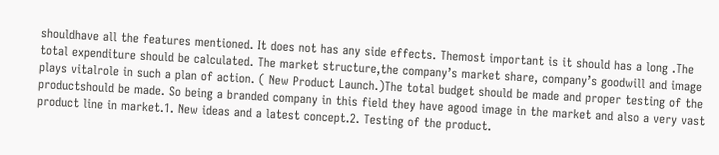shouldhave all the features mentioned. It does not has any side effects. Themost important is it should has a long .The total expenditure should be calculated. The market structure,the company’s market share, company’s goodwill and image plays vitalrole in such a plan of action. ( New Product Launch.)The total budget should be made and proper testing of the productshould be made. So being a branded company in this field they have agood image in the market and also a very vast product line in market.1. New ideas and a latest concept.2. Testing of the product.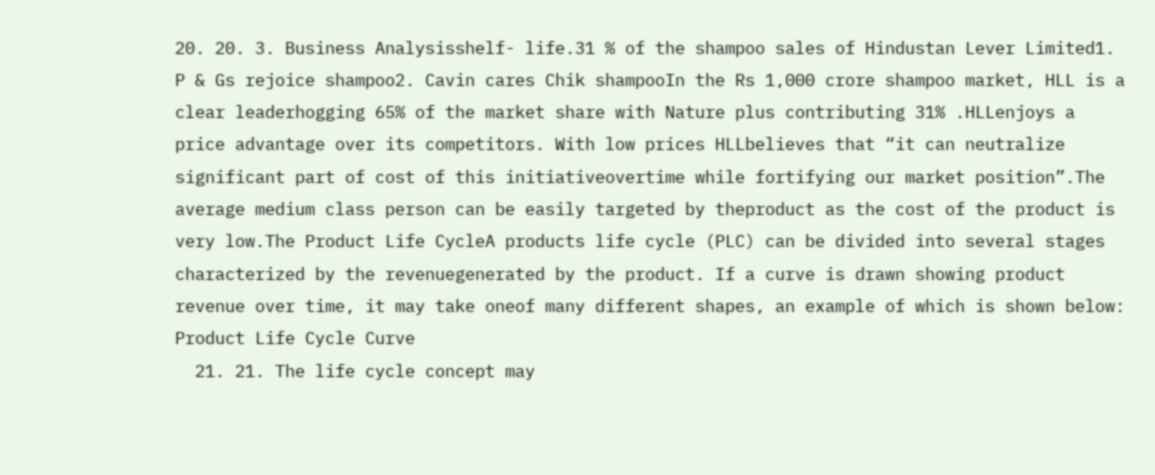20. 20. 3. Business Analysisshelf- life.31 % of the shampoo sales of Hindustan Lever Limited1. P & Gs rejoice shampoo2. Cavin cares Chik shampooIn the Rs 1,000 crore shampoo market, HLL is a clear leaderhogging 65% of the market share with Nature plus contributing 31% .HLLenjoys a price advantage over its competitors. With low prices HLLbelieves that “it can neutralize significant part of cost of this initiativeovertime while fortifying our market position”.The average medium class person can be easily targeted by theproduct as the cost of the product is very low.The Product Life CycleA products life cycle (PLC) can be divided into several stages characterized by the revenuegenerated by the product. If a curve is drawn showing product revenue over time, it may take oneof many different shapes, an example of which is shown below: Product Life Cycle Curve
  21. 21. The life cycle concept may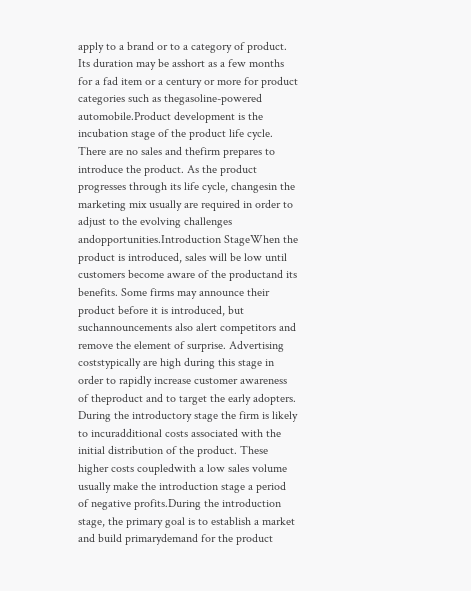apply to a brand or to a category of product. Its duration may be asshort as a few months for a fad item or a century or more for product categories such as thegasoline-powered automobile.Product development is the incubation stage of the product life cycle. There are no sales and thefirm prepares to introduce the product. As the product progresses through its life cycle, changesin the marketing mix usually are required in order to adjust to the evolving challenges andopportunities.Introduction StageWhen the product is introduced, sales will be low until customers become aware of the productand its benefits. Some firms may announce their product before it is introduced, but suchannouncements also alert competitors and remove the element of surprise. Advertising coststypically are high during this stage in order to rapidly increase customer awareness of theproduct and to target the early adopters. During the introductory stage the firm is likely to incuradditional costs associated with the initial distribution of the product. These higher costs coupledwith a low sales volume usually make the introduction stage a period of negative profits.During the introduction stage, the primary goal is to establish a market and build primarydemand for the product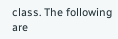class. The following are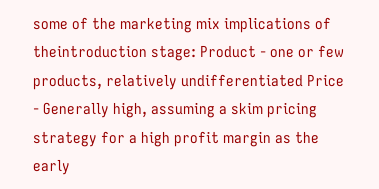some of the marketing mix implications of theintroduction stage: Product - one or few products, relatively undifferentiated Price - Generally high, assuming a skim pricing strategy for a high profit margin as the early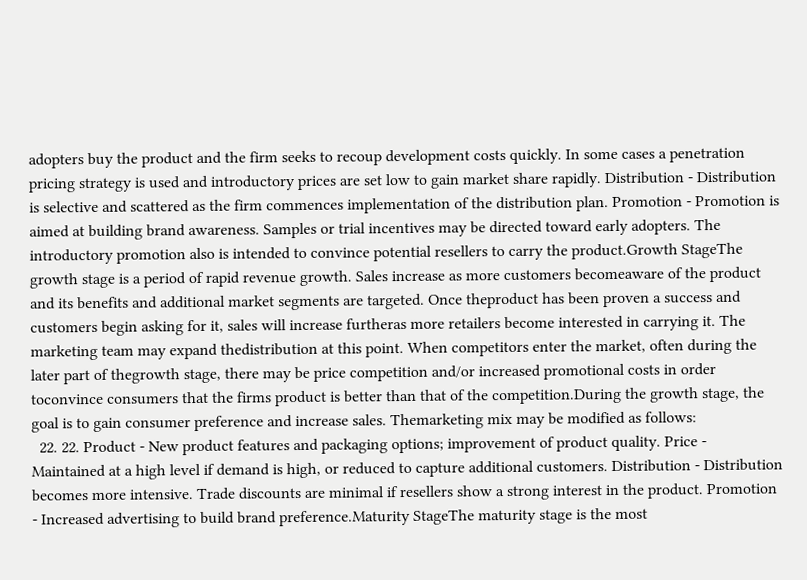adopters buy the product and the firm seeks to recoup development costs quickly. In some cases a penetration pricing strategy is used and introductory prices are set low to gain market share rapidly. Distribution - Distribution is selective and scattered as the firm commences implementation of the distribution plan. Promotion - Promotion is aimed at building brand awareness. Samples or trial incentives may be directed toward early adopters. The introductory promotion also is intended to convince potential resellers to carry the product.Growth StageThe growth stage is a period of rapid revenue growth. Sales increase as more customers becomeaware of the product and its benefits and additional market segments are targeted. Once theproduct has been proven a success and customers begin asking for it, sales will increase furtheras more retailers become interested in carrying it. The marketing team may expand thedistribution at this point. When competitors enter the market, often during the later part of thegrowth stage, there may be price competition and/or increased promotional costs in order toconvince consumers that the firms product is better than that of the competition.During the growth stage, the goal is to gain consumer preference and increase sales. Themarketing mix may be modified as follows:
  22. 22. Product - New product features and packaging options; improvement of product quality. Price - Maintained at a high level if demand is high, or reduced to capture additional customers. Distribution - Distribution becomes more intensive. Trade discounts are minimal if resellers show a strong interest in the product. Promotion - Increased advertising to build brand preference.Maturity StageThe maturity stage is the most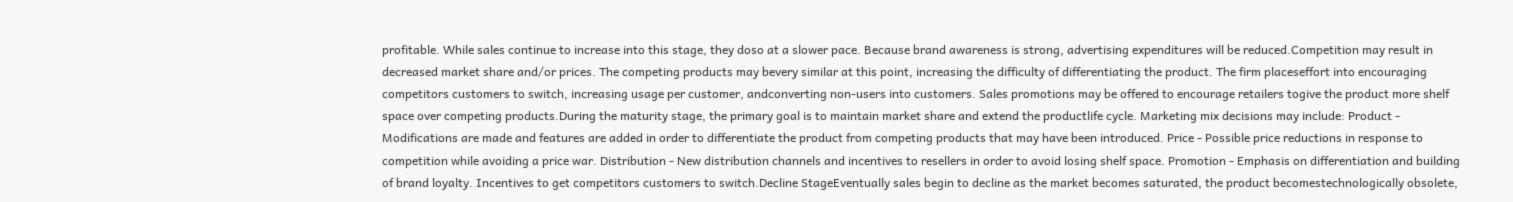profitable. While sales continue to increase into this stage, they doso at a slower pace. Because brand awareness is strong, advertising expenditures will be reduced.Competition may result in decreased market share and/or prices. The competing products may bevery similar at this point, increasing the difficulty of differentiating the product. The firm placeseffort into encouraging competitors customers to switch, increasing usage per customer, andconverting non-users into customers. Sales promotions may be offered to encourage retailers togive the product more shelf space over competing products.During the maturity stage, the primary goal is to maintain market share and extend the productlife cycle. Marketing mix decisions may include: Product - Modifications are made and features are added in order to differentiate the product from competing products that may have been introduced. Price - Possible price reductions in response to competition while avoiding a price war. Distribution - New distribution channels and incentives to resellers in order to avoid losing shelf space. Promotion - Emphasis on differentiation and building of brand loyalty. Incentives to get competitors customers to switch.Decline StageEventually sales begin to decline as the market becomes saturated, the product becomestechnologically obsolete,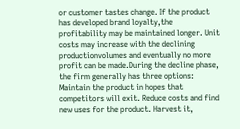or customer tastes change. If the product has developed brand loyalty,the profitability may be maintained longer. Unit costs may increase with the declining productionvolumes and eventually no more profit can be made.During the decline phase, the firm generally has three options: Maintain the product in hopes that competitors will exit. Reduce costs and find new uses for the product. Harvest it,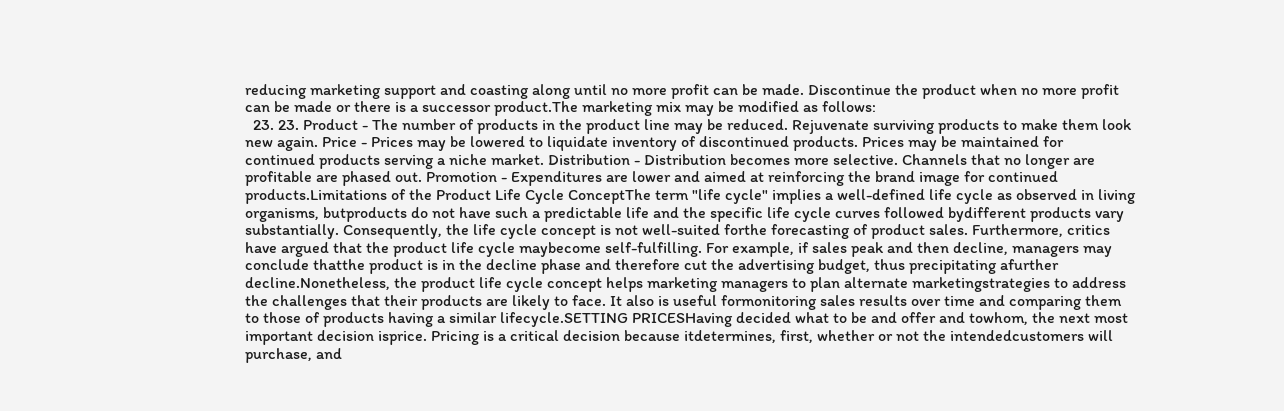reducing marketing support and coasting along until no more profit can be made. Discontinue the product when no more profit can be made or there is a successor product.The marketing mix may be modified as follows:
  23. 23. Product - The number of products in the product line may be reduced. Rejuvenate surviving products to make them look new again. Price - Prices may be lowered to liquidate inventory of discontinued products. Prices may be maintained for continued products serving a niche market. Distribution - Distribution becomes more selective. Channels that no longer are profitable are phased out. Promotion - Expenditures are lower and aimed at reinforcing the brand image for continued products.Limitations of the Product Life Cycle ConceptThe term "life cycle" implies a well-defined life cycle as observed in living organisms, butproducts do not have such a predictable life and the specific life cycle curves followed bydifferent products vary substantially. Consequently, the life cycle concept is not well-suited forthe forecasting of product sales. Furthermore, critics have argued that the product life cycle maybecome self-fulfilling. For example, if sales peak and then decline, managers may conclude thatthe product is in the decline phase and therefore cut the advertising budget, thus precipitating afurther decline.Nonetheless, the product life cycle concept helps marketing managers to plan alternate marketingstrategies to address the challenges that their products are likely to face. It also is useful formonitoring sales results over time and comparing them to those of products having a similar lifecycle.SETTING PRICESHaving decided what to be and offer and towhom, the next most important decision isprice. Pricing is a critical decision because itdetermines, first, whether or not the intendedcustomers will purchase, and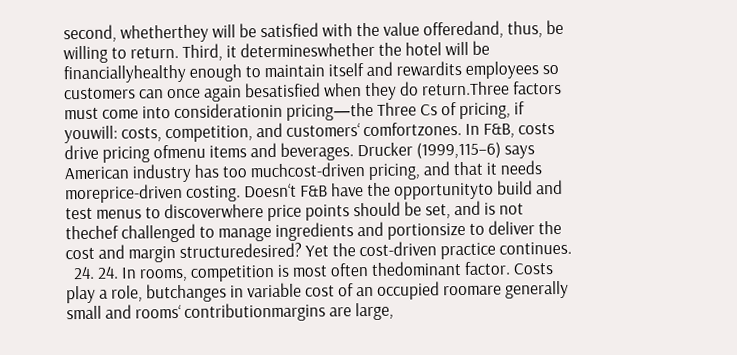second, whetherthey will be satisfied with the value offeredand, thus, be willing to return. Third, it determineswhether the hotel will be financiallyhealthy enough to maintain itself and rewardits employees so customers can once again besatisfied when they do return.Three factors must come into considerationin pricing—the Three Cs of pricing, if youwill: costs, competition, and customers‘ comfortzones. In F&B, costs drive pricing ofmenu items and beverages. Drucker (1999,115–6) says American industry has too muchcost-driven pricing, and that it needs moreprice-driven costing. Doesn‘t F&B have the opportunityto build and test menus to discoverwhere price points should be set, and is not thechef challenged to manage ingredients and portionsize to deliver the cost and margin structuredesired? Yet the cost-driven practice continues.
  24. 24. In rooms, competition is most often thedominant factor. Costs play a role, butchanges in variable cost of an occupied roomare generally small and rooms‘ contributionmargins are large,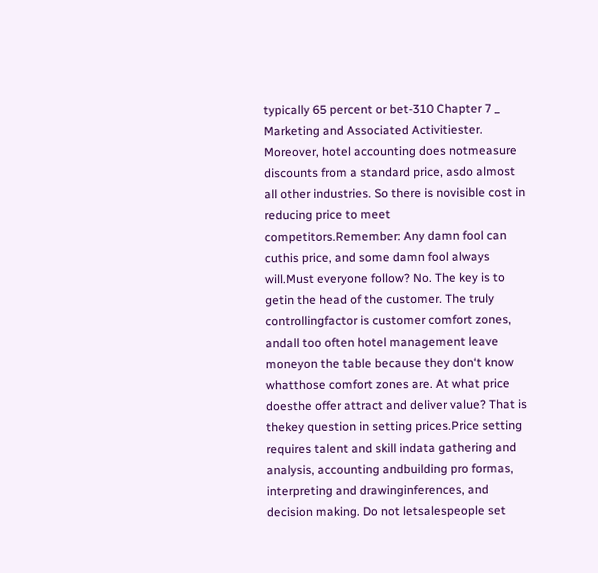typically 65 percent or bet-310 Chapter 7 _ Marketing and Associated Activitiester. Moreover, hotel accounting does notmeasure discounts from a standard price, asdo almost all other industries. So there is novisible cost in reducing price to meet competitors.Remember: Any damn fool can cuthis price, and some damn fool always will.Must everyone follow? No. The key is to getin the head of the customer. The truly controllingfactor is customer comfort zones, andall too often hotel management leave moneyon the table because they don‘t know whatthose comfort zones are. At what price doesthe offer attract and deliver value? That is thekey question in setting prices.Price setting requires talent and skill indata gathering and analysis, accounting andbuilding pro formas, interpreting and drawinginferences, and decision making. Do not letsalespeople set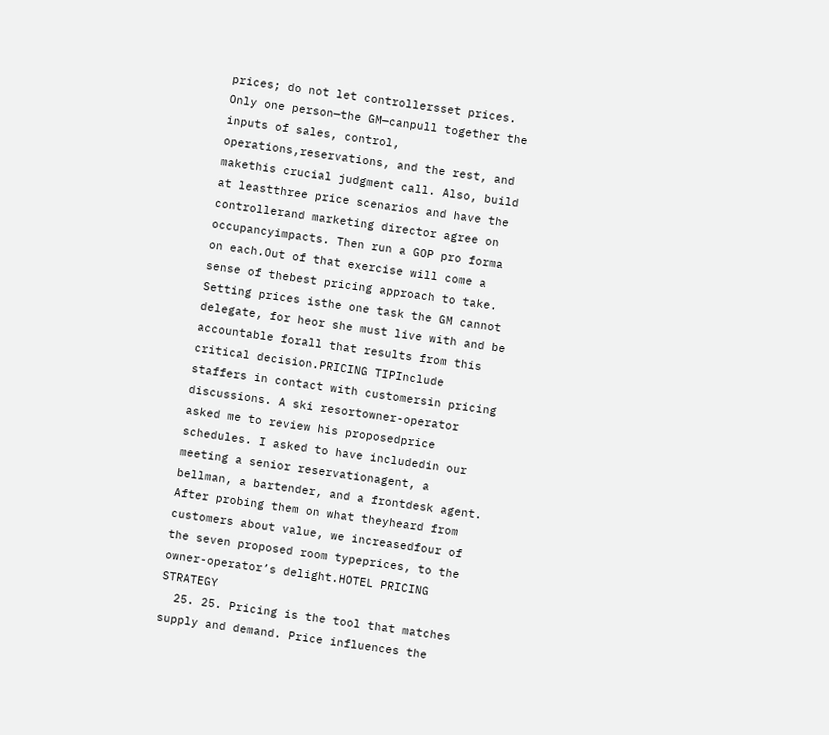prices; do not let controllersset prices. Only one person—the GM—canpull together the inputs of sales, control, operations,reservations, and the rest, and makethis crucial judgment call. Also, build at leastthree price scenarios and have the controllerand marketing director agree on occupancyimpacts. Then run a GOP pro forma on each.Out of that exercise will come a sense of thebest pricing approach to take. Setting prices isthe one task the GM cannot delegate, for heor she must live with and be accountable forall that results from this critical decision.PRICING TIPInclude staffers in contact with customersin pricing discussions. A ski resortowner-operator asked me to review his proposedprice schedules. I asked to have includedin our meeting a senior reservationagent, a bellman, a bartender, and a frontdesk agent. After probing them on what theyheard from customers about value, we increasedfour of the seven proposed room typeprices, to the owner-operator’s delight.HOTEL PRICING STRATEGY
  25. 25. Pricing is the tool that matches supply and demand. Price influences the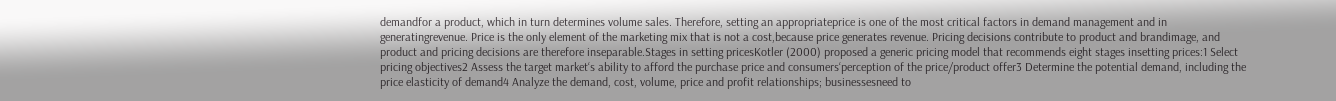demandfor a product, which in turn determines volume sales. Therefore, setting an appropriateprice is one of the most critical factors in demand management and in generatingrevenue. Price is the only element of the marketing mix that is not a cost,because price generates revenue. Pricing decisions contribute to product and brandimage, and product and pricing decisions are therefore inseparable.Stages in setting pricesKotler (2000) proposed a generic pricing model that recommends eight stages insetting prices:1 Select pricing objectives2 Assess the target market‘s ability to afford the purchase price and consumers‘perception of the price/product offer3 Determine the potential demand, including the price elasticity of demand4 Analyze the demand, cost, volume, price and profit relationships; businessesneed to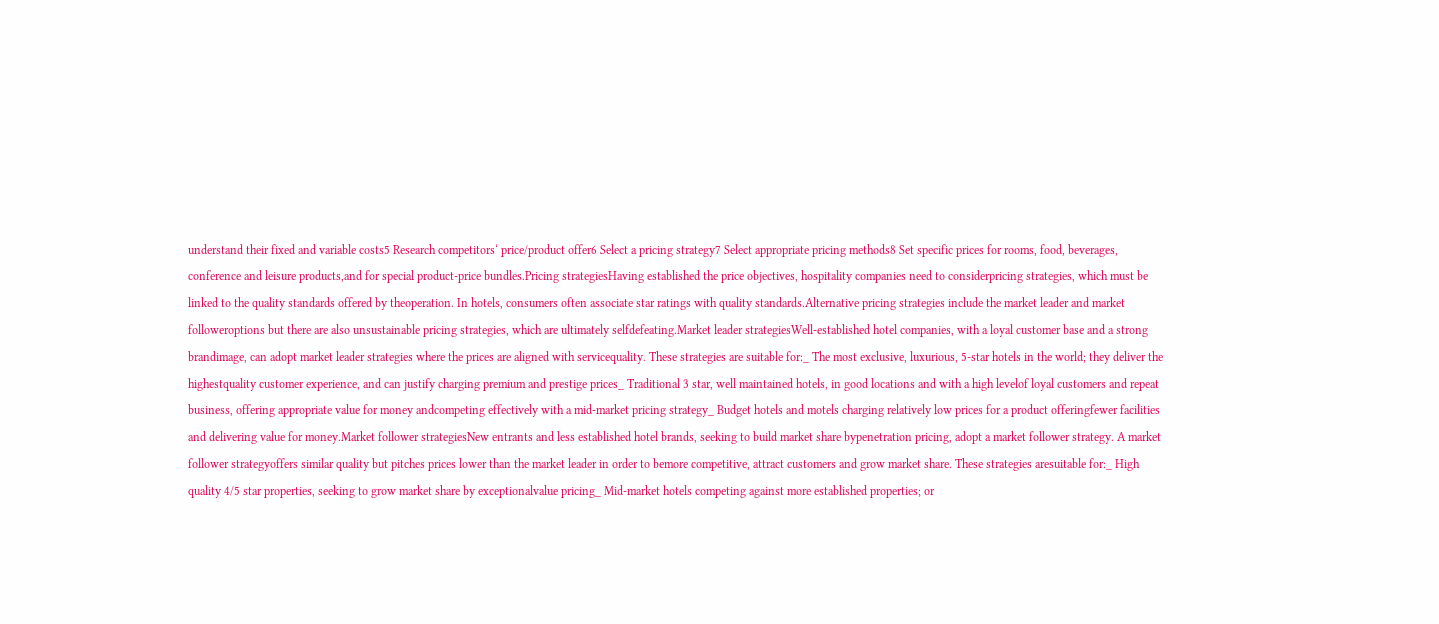understand their fixed and variable costs5 Research competitors‘ price/product offer6 Select a pricing strategy7 Select appropriate pricing methods8 Set specific prices for rooms, food, beverages, conference and leisure products,and for special product-price bundles.Pricing strategiesHaving established the price objectives, hospitality companies need to considerpricing strategies, which must be linked to the quality standards offered by theoperation. In hotels, consumers often associate star ratings with quality standards.Alternative pricing strategies include the market leader and market followeroptions but there are also unsustainable pricing strategies, which are ultimately selfdefeating.Market leader strategiesWell-established hotel companies, with a loyal customer base and a strong brandimage, can adopt market leader strategies where the prices are aligned with servicequality. These strategies are suitable for:_ The most exclusive, luxurious, 5-star hotels in the world; they deliver the highestquality customer experience, and can justify charging premium and prestige prices_ Traditional 3 star, well maintained hotels, in good locations and with a high levelof loyal customers and repeat business, offering appropriate value for money andcompeting effectively with a mid-market pricing strategy_ Budget hotels and motels charging relatively low prices for a product offeringfewer facilities and delivering value for money.Market follower strategiesNew entrants and less established hotel brands, seeking to build market share bypenetration pricing, adopt a market follower strategy. A market follower strategyoffers similar quality but pitches prices lower than the market leader in order to bemore competitive, attract customers and grow market share. These strategies aresuitable for:_ High quality 4/5 star properties, seeking to grow market share by exceptionalvalue pricing_ Mid-market hotels competing against more established properties; or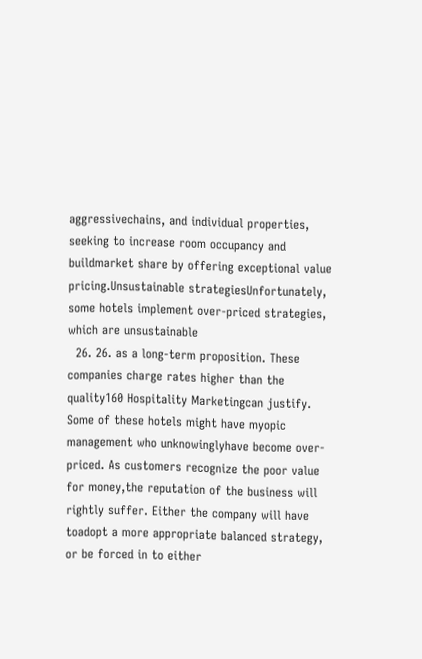aggressivechains, and individual properties, seeking to increase room occupancy and buildmarket share by offering exceptional value pricing.Unsustainable strategiesUnfortunately, some hotels implement over-priced strategies, which are unsustainable
  26. 26. as a long-term proposition. These companies charge rates higher than the quality160 Hospitality Marketingcan justify. Some of these hotels might have myopic management who unknowinglyhave become over-priced. As customers recognize the poor value for money,the reputation of the business will rightly suffer. Either the company will have toadopt a more appropriate balanced strategy, or be forced in to either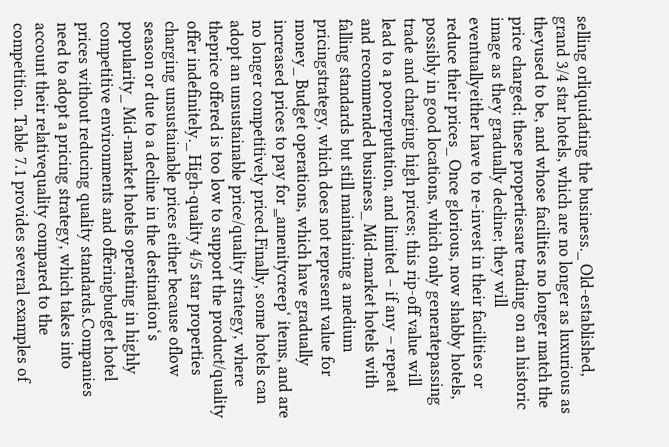selling orliquidating the business._ Old-established, grand 3/4 star hotels, which are no longer as luxurious as theyused to be, and whose facilities no longer match the price charged; these propertiesare trading on an historic image as they gradually decline; they will eventuallyeither have to re-invest in their facilities or reduce their prices_ Once glorious, now shabby hotels, possibly in good locations, which only generatepassing trade and charging high prices; this rip-off value will lead to a poorreputation, and limited – if any – repeat and recommended business_ Mid-market hotels with falling standards but still maintaining a medium pricingstrategy, which does not represent value for money_ Budget operations, which have gradually increased prices to pay for ‗amenitycreep‘ items, and are no longer competitively priced.Finally, some hotels can adopt an unsustainable price/quality strategy, where theprice offered is too low to support the product/quality offer indefinitely._ High-quality 4/5 star properties charging unsustainable prices either because oflow season or due to a decline in the destination‘s popularity_ Mid-market hotels operating in highly competitive environments and offeringbudget hotel prices without reducing quality standards.Companies need to adopt a pricing strategy, which takes into account their relativequality compared to the competition. Table 7.1 provides several examples of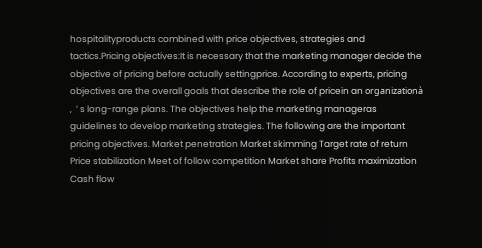hospitalityproducts combined with price objectives, strategies and tactics.Pricing objectives:It is necessary that the marketing manager decide the objective of pricing before actually settingprice. According to experts, pricing objectives are the overall goals that describe the role of pricein an organizationà ‚  ’ s long-range plans. The objectives help the marketing manageras guidelines to develop marketing strategies. The following are the important pricing objectives. Market penetration Market skimming Target rate of return Price stabilization Meet of follow competition Market share Profits maximization Cash flow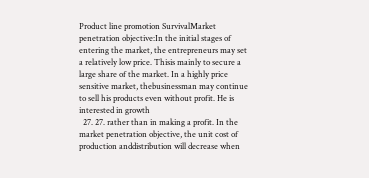Product line promotion SurvivalMarket penetration objective:In the initial stages of entering the market, the entrepreneurs may set a relatively low price. Thisis mainly to secure a large share of the market. In a highly price sensitive market, thebusinessman may continue to sell his products even without profit. He is interested in growth
  27. 27. rather than in making a profit. In the market penetration objective, the unit cost of production anddistribution will decrease when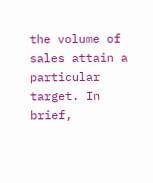the volume of sales attain a particular target. In brief,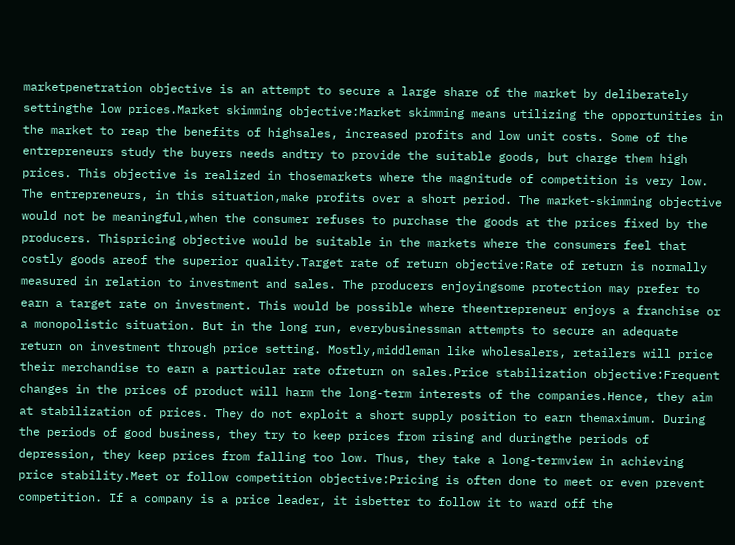marketpenetration objective is an attempt to secure a large share of the market by deliberately settingthe low prices.Market skimming objective:Market skimming means utilizing the opportunities in the market to reap the benefits of highsales, increased profits and low unit costs. Some of the entrepreneurs study the buyers needs andtry to provide the suitable goods, but charge them high prices. This objective is realized in thosemarkets where the magnitude of competition is very low. The entrepreneurs, in this situation,make profits over a short period. The market-skimming objective would not be meaningful,when the consumer refuses to purchase the goods at the prices fixed by the producers. Thispricing objective would be suitable in the markets where the consumers feel that costly goods areof the superior quality.Target rate of return objective:Rate of return is normally measured in relation to investment and sales. The producers enjoyingsome protection may prefer to earn a target rate on investment. This would be possible where theentrepreneur enjoys a franchise or a monopolistic situation. But in the long run, everybusinessman attempts to secure an adequate return on investment through price setting. Mostly,middleman like wholesalers, retailers will price their merchandise to earn a particular rate ofreturn on sales.Price stabilization objective:Frequent changes in the prices of product will harm the long-term interests of the companies.Hence, they aim at stabilization of prices. They do not exploit a short supply position to earn themaximum. During the periods of good business, they try to keep prices from rising and duringthe periods of depression, they keep prices from falling too low. Thus, they take a long-termview in achieving price stability.Meet or follow competition objective:Pricing is often done to meet or even prevent competition. If a company is a price leader, it isbetter to follow it to ward off the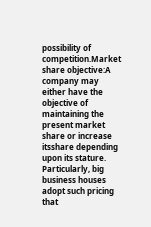possibility of competition.Market share objective:A company may either have the objective of maintaining the present market share or increase itsshare depending upon its stature. Particularly, big business houses adopt such pricing that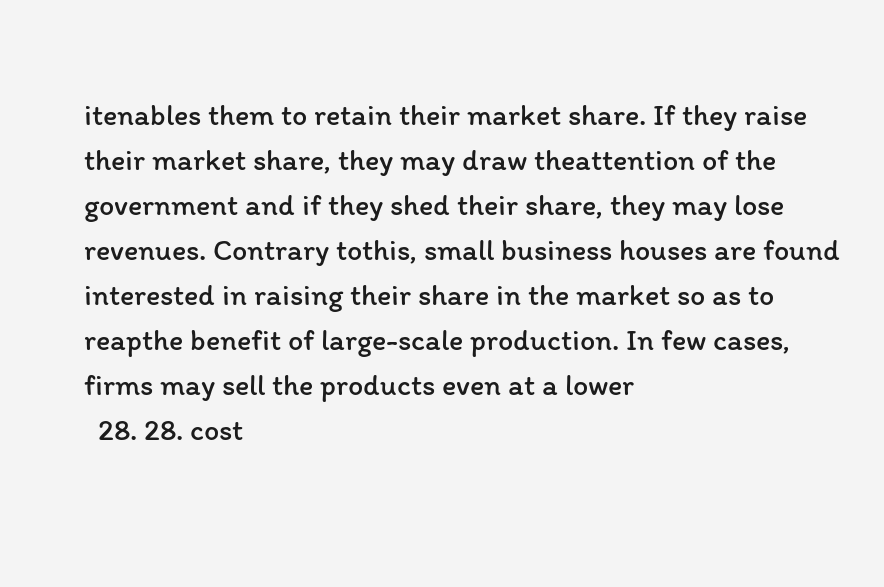itenables them to retain their market share. If they raise their market share, they may draw theattention of the government and if they shed their share, they may lose revenues. Contrary tothis, small business houses are found interested in raising their share in the market so as to reapthe benefit of large-scale production. In few cases, firms may sell the products even at a lower
  28. 28. cost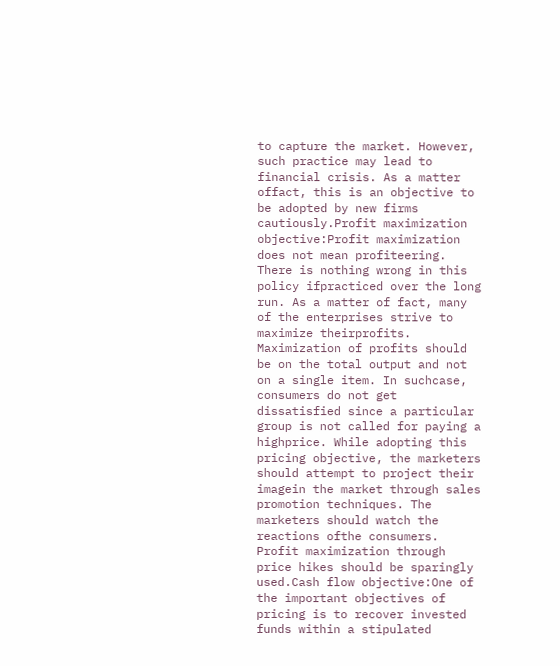to capture the market. However, such practice may lead to financial crisis. As a matter offact, this is an objective to be adopted by new firms cautiously.Profit maximization objective:Profit maximization does not mean profiteering. There is nothing wrong in this policy ifpracticed over the long run. As a matter of fact, many of the enterprises strive to maximize theirprofits. Maximization of profits should be on the total output and not on a single item. In suchcase, consumers do not get dissatisfied since a particular group is not called for paying a highprice. While adopting this pricing objective, the marketers should attempt to project their imagein the market through sales promotion techniques. The marketers should watch the reactions ofthe consumers. Profit maximization through price hikes should be sparingly used.Cash flow objective:One of the important objectives of pricing is to recover invested funds within a stipulated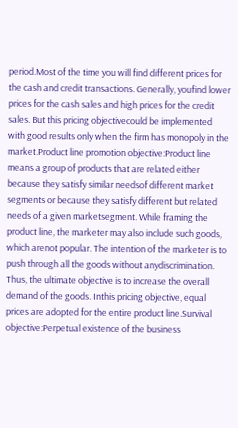period.Most of the time you will find different prices for the cash and credit transactions. Generally, youfind lower prices for the cash sales and high prices for the credit sales. But this pricing objectivecould be implemented with good results only when the firm has monopoly in the market.Product line promotion objective:Product line means a group of products that are related either because they satisfy similar needsof different market segments or because they satisfy different but related needs of a given marketsegment. While framing the product line, the marketer may also include such goods, which arenot popular. The intention of the marketer is to push through all the goods without anydiscrimination. Thus, the ultimate objective is to increase the overall demand of the goods. Inthis pricing objective, equal prices are adopted for the entire product line.Survival objective:Perpetual existence of the business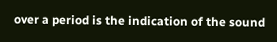over a period is the indication of the sound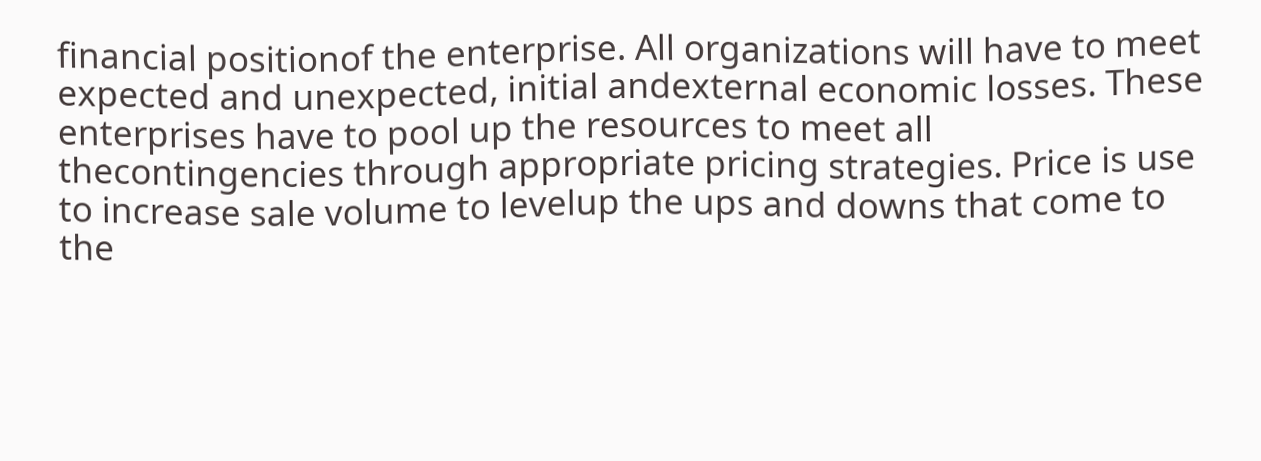financial positionof the enterprise. All organizations will have to meet expected and unexpected, initial andexternal economic losses. These enterprises have to pool up the resources to meet all thecontingencies through appropriate pricing strategies. Price is use to increase sale volume to levelup the ups and downs that come to the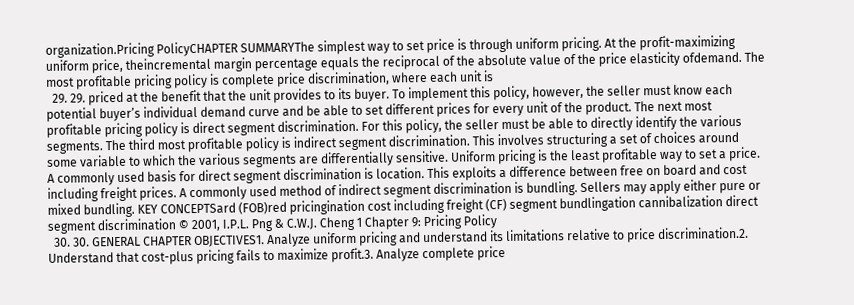organization.Pricing PolicyCHAPTER SUMMARYThe simplest way to set price is through uniform pricing. At the profit-maximizing uniform price, theincremental margin percentage equals the reciprocal of the absolute value of the price elasticity ofdemand. The most profitable pricing policy is complete price discrimination, where each unit is
  29. 29. priced at the benefit that the unit provides to its buyer. To implement this policy, however, the seller must know each potential buyer’s individual demand curve and be able to set different prices for every unit of the product. The next most profitable pricing policy is direct segment discrimination. For this policy, the seller must be able to directly identify the various segments. The third most profitable policy is indirect segment discrimination. This involves structuring a set of choices around some variable to which the various segments are differentially sensitive. Uniform pricing is the least profitable way to set a price. A commonly used basis for direct segment discrimination is location. This exploits a difference between free on board and cost including freight prices. A commonly used method of indirect segment discrimination is bundling. Sellers may apply either pure or mixed bundling. KEY CONCEPTSard (FOB)red pricingination cost including freight (CF) segment bundlingation cannibalization direct segment discrimination © 2001, I.P.L. Png & C.W.J. Cheng 1 Chapter 9: Pricing Policy
  30. 30. GENERAL CHAPTER OBJECTIVES1. Analyze uniform pricing and understand its limitations relative to price discrimination.2. Understand that cost-plus pricing fails to maximize profit.3. Analyze complete price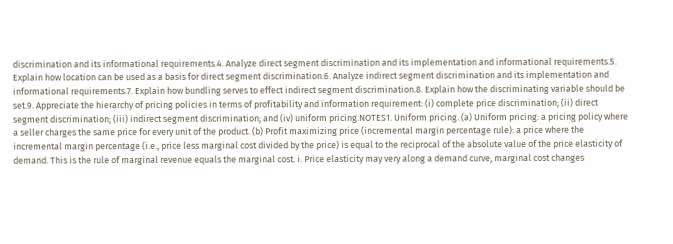discrimination and its informational requirements.4. Analyze direct segment discrimination and its implementation and informational requirements.5. Explain how location can be used as a basis for direct segment discrimination.6. Analyze indirect segment discrimination and its implementation and informational requirements.7. Explain how bundling serves to effect indirect segment discrimination.8. Explain how the discriminating variable should be set.9. Appreciate the hierarchy of pricing policies in terms of profitability and information requirement: (i) complete price discrimination; (ii) direct segment discrimination; (iii) indirect segment discrimination; and (iv) uniform pricing.NOTES1. Uniform pricing. (a) Uniform pricing: a pricing policy where a seller charges the same price for every unit of the product. (b) Profit maximizing price (incremental margin percentage rule): a price where the incremental margin percentage (i.e., price less marginal cost divided by the price) is equal to the reciprocal of the absolute value of the price elasticity of demand. This is the rule of marginal revenue equals the marginal cost. i. Price elasticity may very along a demand curve, marginal cost changes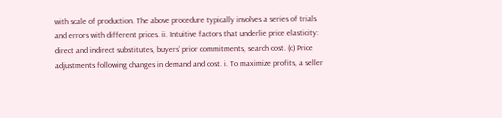with scale of production. The above procedure typically involves a series of trials and errors with different prices. ii. Intuitive factors that underlie price elasticity: direct and indirect substitutes, buyers’ prior commitments, search cost. (c) Price adjustments following changes in demand and cost. i. To maximize profits, a seller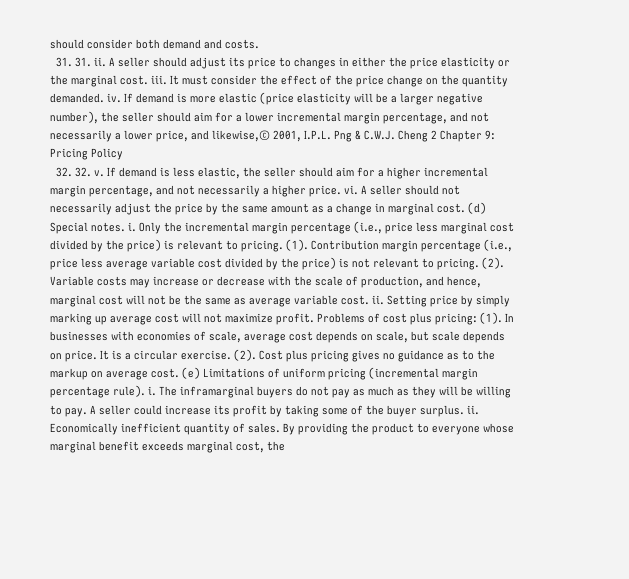should consider both demand and costs.
  31. 31. ii. A seller should adjust its price to changes in either the price elasticity or the marginal cost. iii. It must consider the effect of the price change on the quantity demanded. iv. If demand is more elastic (price elasticity will be a larger negative number), the seller should aim for a lower incremental margin percentage, and not necessarily a lower price, and likewise,© 2001, I.P.L. Png & C.W.J. Cheng 2 Chapter 9: Pricing Policy
  32. 32. v. If demand is less elastic, the seller should aim for a higher incremental margin percentage, and not necessarily a higher price. vi. A seller should not necessarily adjust the price by the same amount as a change in marginal cost. (d) Special notes. i. Only the incremental margin percentage (i.e., price less marginal cost divided by the price) is relevant to pricing. (1). Contribution margin percentage (i.e., price less average variable cost divided by the price) is not relevant to pricing. (2). Variable costs may increase or decrease with the scale of production, and hence, marginal cost will not be the same as average variable cost. ii. Setting price by simply marking up average cost will not maximize profit. Problems of cost plus pricing: (1). In businesses with economies of scale, average cost depends on scale, but scale depends on price. It is a circular exercise. (2). Cost plus pricing gives no guidance as to the markup on average cost. (e) Limitations of uniform pricing (incremental margin percentage rule). i. The inframarginal buyers do not pay as much as they will be willing to pay. A seller could increase its profit by taking some of the buyer surplus. ii. Economically inefficient quantity of sales. By providing the product to everyone whose marginal benefit exceeds marginal cost, the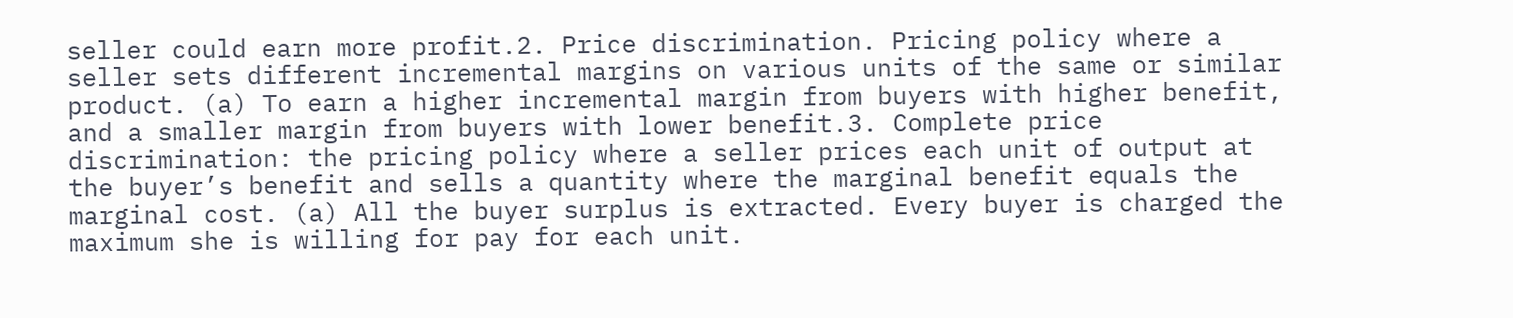seller could earn more profit.2. Price discrimination. Pricing policy where a seller sets different incremental margins on various units of the same or similar product. (a) To earn a higher incremental margin from buyers with higher benefit, and a smaller margin from buyers with lower benefit.3. Complete price discrimination: the pricing policy where a seller prices each unit of output at the buyer’s benefit and sells a quantity where the marginal benefit equals the marginal cost. (a) All the buyer surplus is extracted. Every buyer is charged the maximum she is willing for pay for each unit.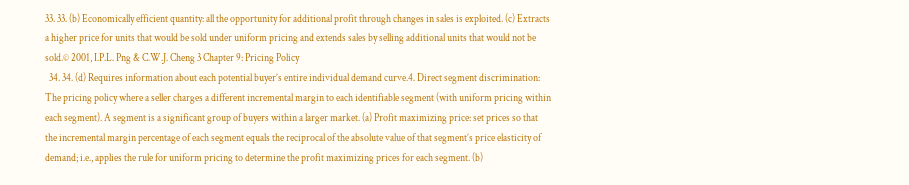33. 33. (b) Economically efficient quantity: all the opportunity for additional profit through changes in sales is exploited. (c) Extracts a higher price for units that would be sold under uniform pricing and extends sales by selling additional units that would not be sold.© 2001, I.P.L. Png & C.W.J. Cheng 3 Chapter 9: Pricing Policy
  34. 34. (d) Requires information about each potential buyer’s entire individual demand curve.4. Direct segment discrimination: The pricing policy where a seller charges a different incremental margin to each identifiable segment (with uniform pricing within each segment). A segment is a significant group of buyers within a larger market. (a) Profit maximizing price: set prices so that the incremental margin percentage of each segment equals the reciprocal of the absolute value of that segment’s price elasticity of demand; i.e., applies the rule for uniform pricing to determine the profit maximizing prices for each segment. (b)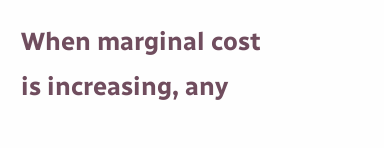When marginal cost is increasing, any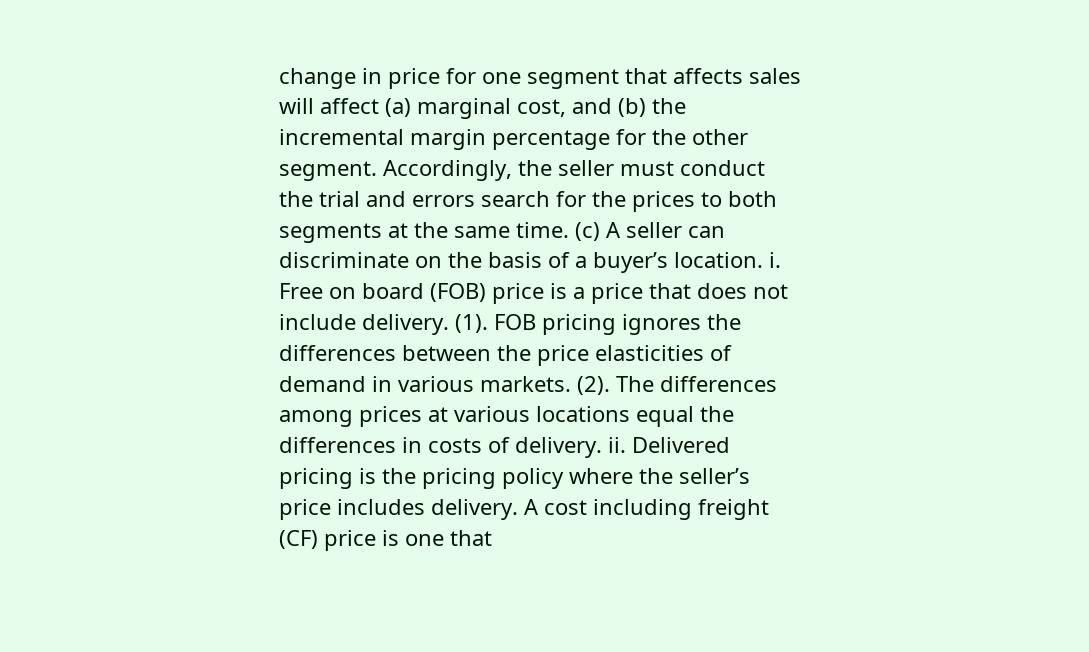change in price for one segment that affects sales will affect (a) marginal cost, and (b) the incremental margin percentage for the other segment. Accordingly, the seller must conduct the trial and errors search for the prices to both segments at the same time. (c) A seller can discriminate on the basis of a buyer’s location. i. Free on board (FOB) price is a price that does not include delivery. (1). FOB pricing ignores the differences between the price elasticities of demand in various markets. (2). The differences among prices at various locations equal the differences in costs of delivery. ii. Delivered pricing is the pricing policy where the seller’s price includes delivery. A cost including freight (CF) price is one that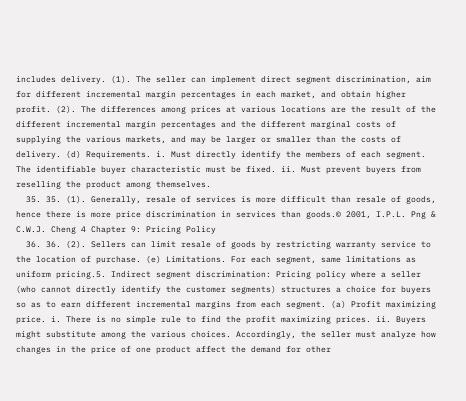includes delivery. (1). The seller can implement direct segment discrimination, aim for different incremental margin percentages in each market, and obtain higher profit. (2). The differences among prices at various locations are the result of the different incremental margin percentages and the different marginal costs of supplying the various markets, and may be larger or smaller than the costs of delivery. (d) Requirements. i. Must directly identify the members of each segment. The identifiable buyer characteristic must be fixed. ii. Must prevent buyers from reselling the product among themselves.
  35. 35. (1). Generally, resale of services is more difficult than resale of goods, hence there is more price discrimination in services than goods.© 2001, I.P.L. Png & C.W.J. Cheng 4 Chapter 9: Pricing Policy
  36. 36. (2). Sellers can limit resale of goods by restricting warranty service to the location of purchase. (e) Limitations. For each segment, same limitations as uniform pricing.5. Indirect segment discrimination: Pricing policy where a seller (who cannot directly identify the customer segments) structures a choice for buyers so as to earn different incremental margins from each segment. (a) Profit maximizing price. i. There is no simple rule to find the profit maximizing prices. ii. Buyers might substitute among the various choices. Accordingly, the seller must analyze how changes in the price of one product affect the demand for other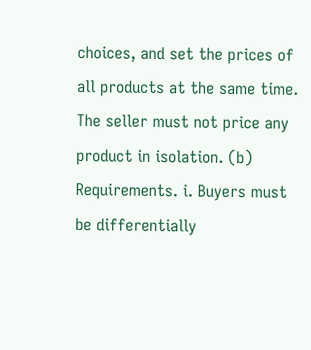choices, and set the prices of all products at the same time. The seller must not price any product in isolation. (b) Requirements. i. Buyers must be differentially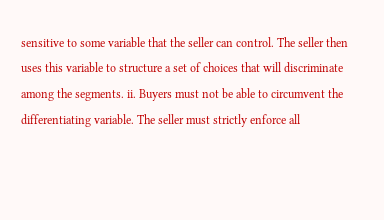sensitive to some variable that the seller can control. The seller then uses this variable to structure a set of choices that will discriminate among the segments. ii. Buyers must not be able to circumvent the differentiating variable. The seller must strictly enforce all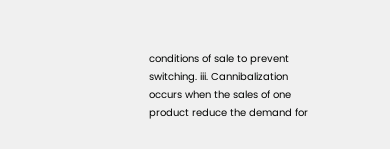conditions of sale to prevent switching. iii. Cannibalization occurs when the sales of one product reduce the demand for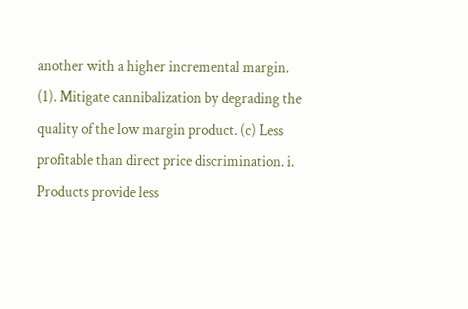another with a higher incremental margin. (1). Mitigate cannibalization by degrading the quality of the low margin product. (c) Less profitable than direct price discrimination. i. Products provide less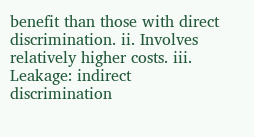benefit than those with direct discrimination. ii. Involves relatively higher costs. iii. Leakage: indirect discrimination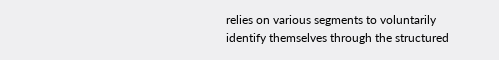relies on various segments to voluntarily identify themselves through the structured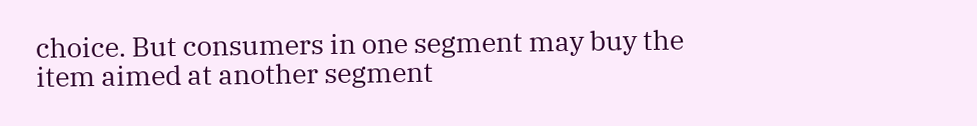choice. But consumers in one segment may buy the item aimed at another segment